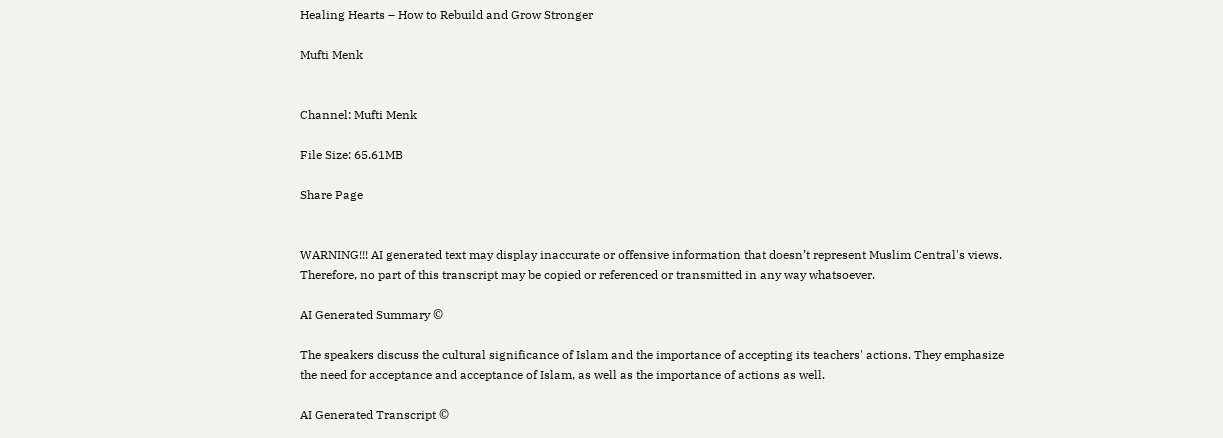Healing Hearts – How to Rebuild and Grow Stronger

Mufti Menk


Channel: Mufti Menk

File Size: 65.61MB

Share Page


WARNING!!! AI generated text may display inaccurate or offensive information that doesn’t represent Muslim Central's views. Therefore, no part of this transcript may be copied or referenced or transmitted in any way whatsoever.

AI Generated Summary ©

The speakers discuss the cultural significance of Islam and the importance of accepting its teachers' actions. They emphasize the need for acceptance and acceptance of Islam, as well as the importance of actions as well.

AI Generated Transcript ©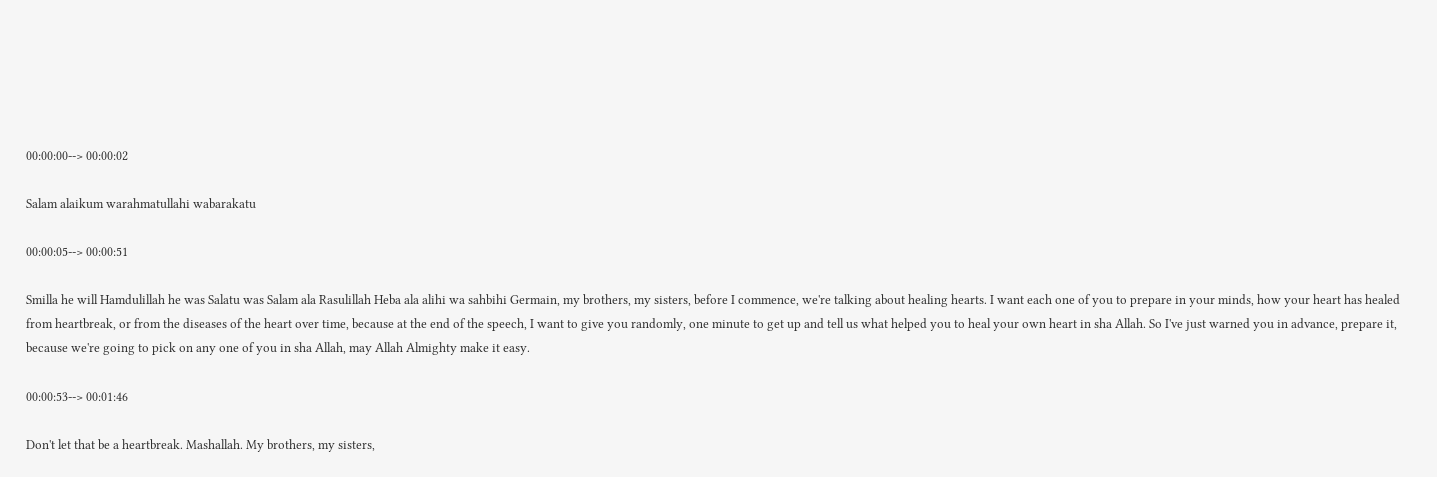00:00:00--> 00:00:02

Salam alaikum warahmatullahi wabarakatu

00:00:05--> 00:00:51

Smilla he will Hamdulillah he was Salatu was Salam ala Rasulillah Heba ala alihi wa sahbihi Germain, my brothers, my sisters, before I commence, we're talking about healing hearts. I want each one of you to prepare in your minds, how your heart has healed from heartbreak, or from the diseases of the heart over time, because at the end of the speech, I want to give you randomly, one minute to get up and tell us what helped you to heal your own heart in sha Allah. So I've just warned you in advance, prepare it, because we're going to pick on any one of you in sha Allah, may Allah Almighty make it easy.

00:00:53--> 00:01:46

Don't let that be a heartbreak. Mashallah. My brothers, my sisters,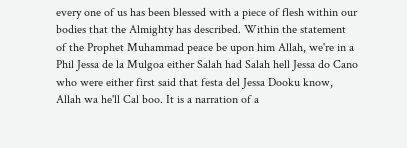every one of us has been blessed with a piece of flesh within our bodies that the Almighty has described. Within the statement of the Prophet Muhammad peace be upon him Allah, we're in a Phil Jessa de la Mulgoa either Salah had Salah hell Jessa do Cano who were either first said that festa del Jessa Dooku know, Allah wa he'll Cal boo. It is a narration of a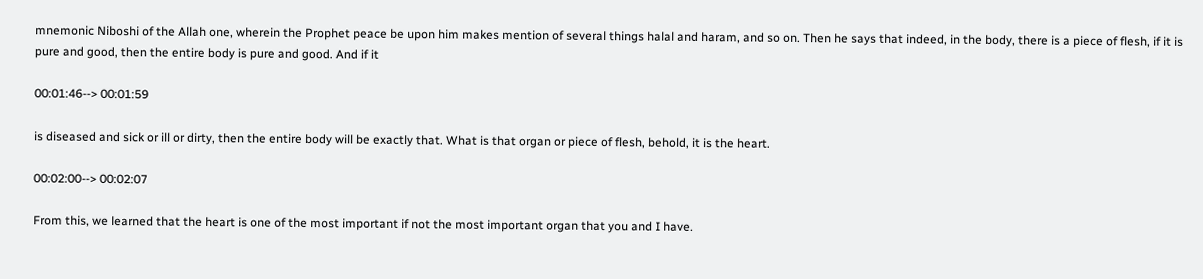mnemonic Niboshi of the Allah one, wherein the Prophet peace be upon him makes mention of several things halal and haram, and so on. Then he says that indeed, in the body, there is a piece of flesh, if it is pure and good, then the entire body is pure and good. And if it

00:01:46--> 00:01:59

is diseased and sick or ill or dirty, then the entire body will be exactly that. What is that organ or piece of flesh, behold, it is the heart.

00:02:00--> 00:02:07

From this, we learned that the heart is one of the most important if not the most important organ that you and I have.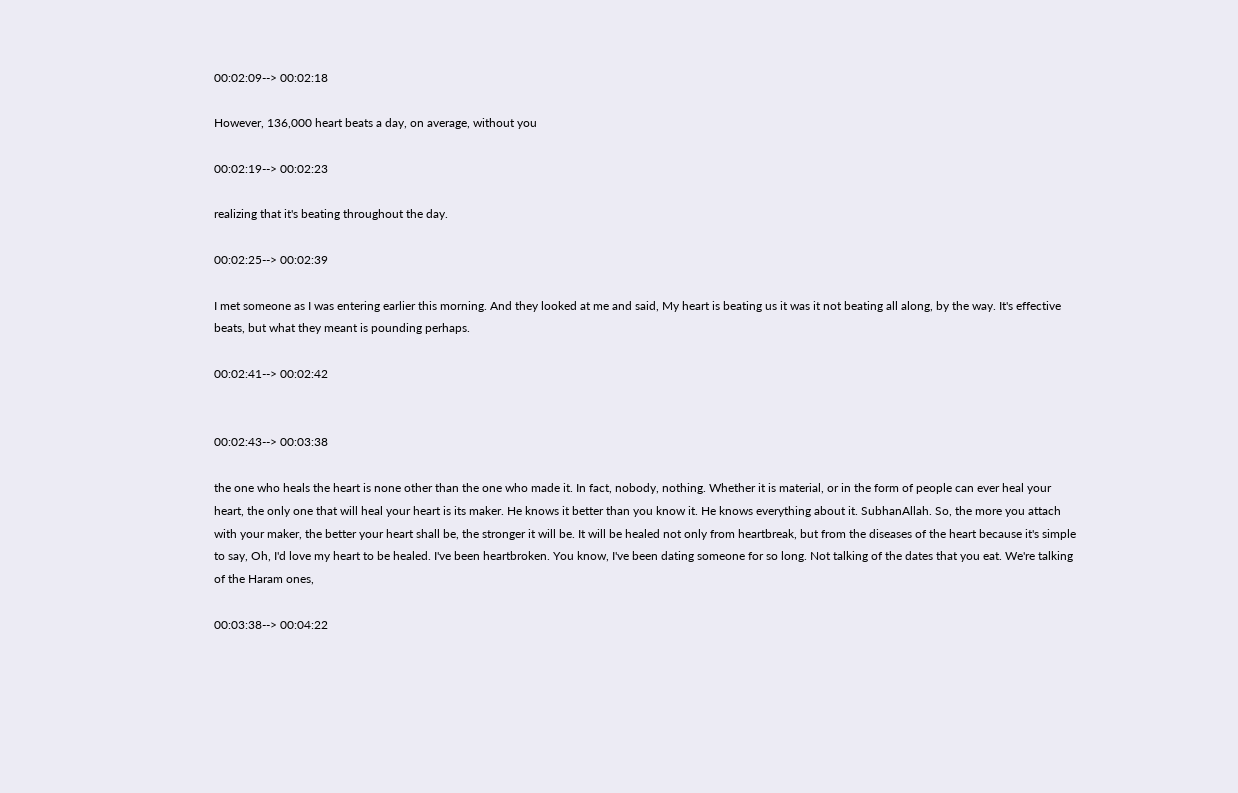00:02:09--> 00:02:18

However, 136,000 heart beats a day, on average, without you

00:02:19--> 00:02:23

realizing that it's beating throughout the day.

00:02:25--> 00:02:39

I met someone as I was entering earlier this morning. And they looked at me and said, My heart is beating us it was it not beating all along, by the way. It's effective beats, but what they meant is pounding perhaps.

00:02:41--> 00:02:42


00:02:43--> 00:03:38

the one who heals the heart is none other than the one who made it. In fact, nobody, nothing. Whether it is material, or in the form of people can ever heal your heart, the only one that will heal your heart is its maker. He knows it better than you know it. He knows everything about it. SubhanAllah. So, the more you attach with your maker, the better your heart shall be, the stronger it will be. It will be healed not only from heartbreak, but from the diseases of the heart because it's simple to say, Oh, I'd love my heart to be healed. I've been heartbroken. You know, I've been dating someone for so long. Not talking of the dates that you eat. We're talking of the Haram ones,

00:03:38--> 00:04:22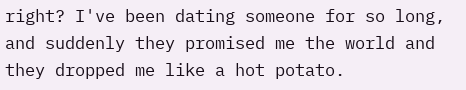right? I've been dating someone for so long, and suddenly they promised me the world and they dropped me like a hot potato.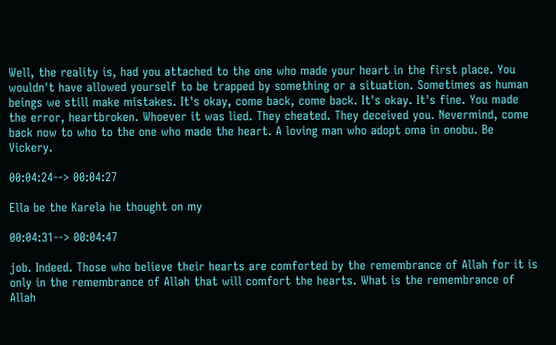Well, the reality is, had you attached to the one who made your heart in the first place. You wouldn't have allowed yourself to be trapped by something or a situation. Sometimes as human beings we still make mistakes. It's okay, come back, come back. It's okay. It's fine. You made the error, heartbroken. Whoever it was lied. They cheated. They deceived you. Nevermind, come back now to who to the one who made the heart. A loving man who adopt oma in onobu. Be Vickery.

00:04:24--> 00:04:27

Ella be the Karela he thought on my

00:04:31--> 00:04:47

job. Indeed. Those who believe their hearts are comforted by the remembrance of Allah for it is only in the remembrance of Allah that will comfort the hearts. What is the remembrance of Allah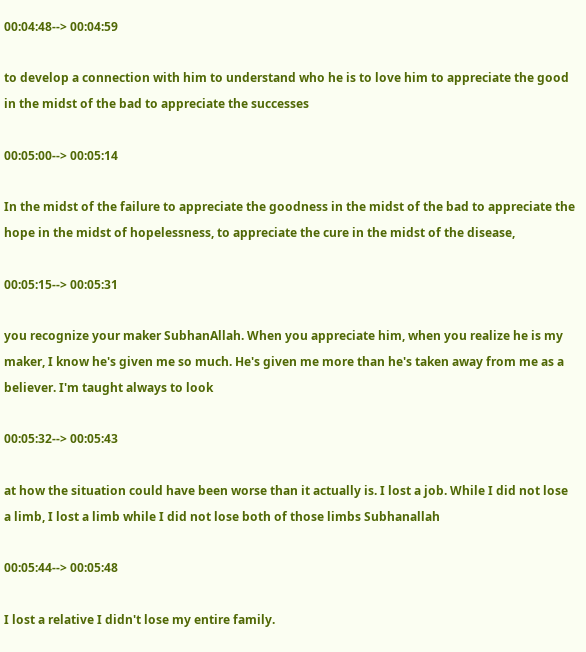00:04:48--> 00:04:59

to develop a connection with him to understand who he is to love him to appreciate the good in the midst of the bad to appreciate the successes

00:05:00--> 00:05:14

In the midst of the failure to appreciate the goodness in the midst of the bad to appreciate the hope in the midst of hopelessness, to appreciate the cure in the midst of the disease,

00:05:15--> 00:05:31

you recognize your maker SubhanAllah. When you appreciate him, when you realize he is my maker, I know he's given me so much. He's given me more than he's taken away from me as a believer. I'm taught always to look

00:05:32--> 00:05:43

at how the situation could have been worse than it actually is. I lost a job. While I did not lose a limb, I lost a limb while I did not lose both of those limbs Subhanallah

00:05:44--> 00:05:48

I lost a relative I didn't lose my entire family.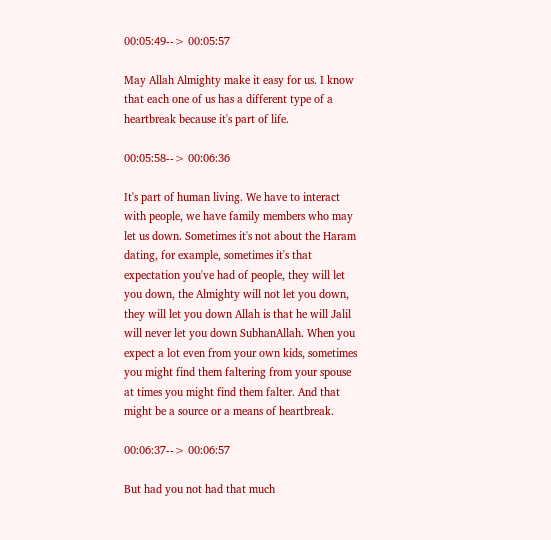00:05:49--> 00:05:57

May Allah Almighty make it easy for us. I know that each one of us has a different type of a heartbreak because it's part of life.

00:05:58--> 00:06:36

It's part of human living. We have to interact with people, we have family members who may let us down. Sometimes it's not about the Haram dating, for example, sometimes it's that expectation you've had of people, they will let you down, the Almighty will not let you down, they will let you down Allah is that he will Jalil will never let you down SubhanAllah. When you expect a lot even from your own kids, sometimes you might find them faltering from your spouse at times you might find them falter. And that might be a source or a means of heartbreak.

00:06:37--> 00:06:57

But had you not had that much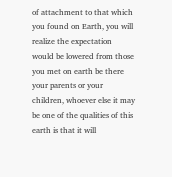of attachment to that which you found on Earth, you will realize the expectation would be lowered from those you met on earth be there your parents or your children, whoever else it may be one of the qualities of this earth is that it will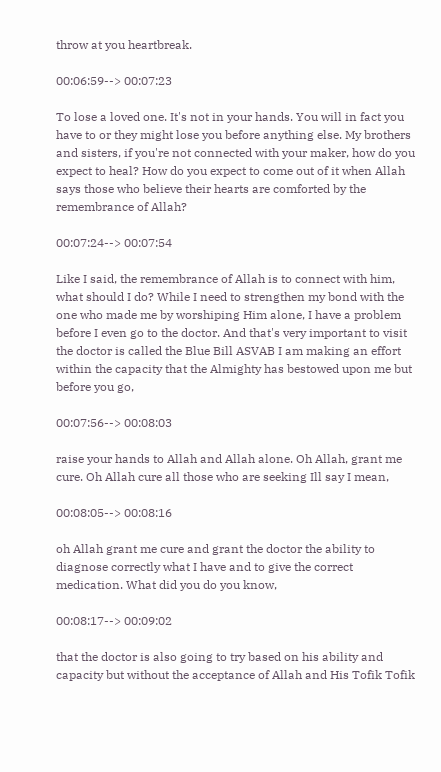throw at you heartbreak.

00:06:59--> 00:07:23

To lose a loved one. It's not in your hands. You will in fact you have to or they might lose you before anything else. My brothers and sisters, if you're not connected with your maker, how do you expect to heal? How do you expect to come out of it when Allah says those who believe their hearts are comforted by the remembrance of Allah?

00:07:24--> 00:07:54

Like I said, the remembrance of Allah is to connect with him, what should I do? While I need to strengthen my bond with the one who made me by worshiping Him alone, I have a problem before I even go to the doctor. And that's very important to visit the doctor is called the Blue Bill ASVAB I am making an effort within the capacity that the Almighty has bestowed upon me but before you go,

00:07:56--> 00:08:03

raise your hands to Allah and Allah alone. Oh Allah, grant me cure. Oh Allah cure all those who are seeking Ill say I mean,

00:08:05--> 00:08:16

oh Allah grant me cure and grant the doctor the ability to diagnose correctly what I have and to give the correct medication. What did you do you know,

00:08:17--> 00:09:02

that the doctor is also going to try based on his ability and capacity but without the acceptance of Allah and His Tofik Tofik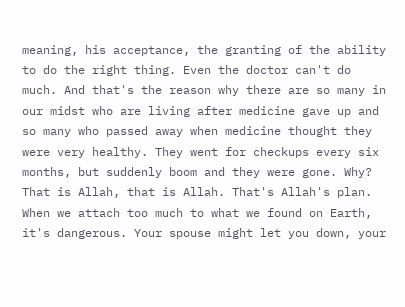meaning, his acceptance, the granting of the ability to do the right thing. Even the doctor can't do much. And that's the reason why there are so many in our midst who are living after medicine gave up and so many who passed away when medicine thought they were very healthy. They went for checkups every six months, but suddenly boom and they were gone. Why? That is Allah, that is Allah. That's Allah's plan. When we attach too much to what we found on Earth, it's dangerous. Your spouse might let you down, your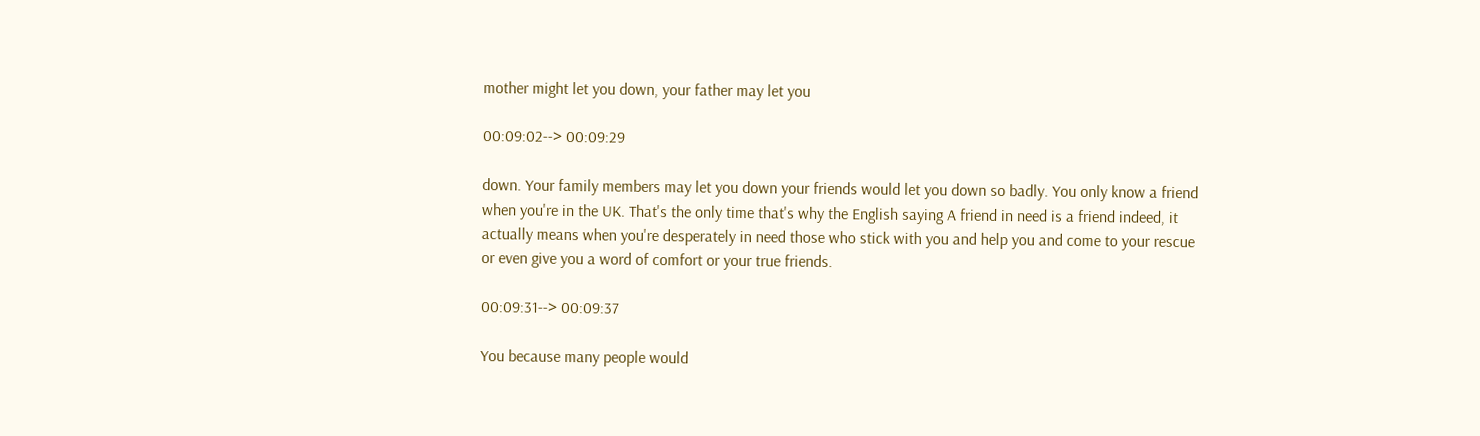mother might let you down, your father may let you

00:09:02--> 00:09:29

down. Your family members may let you down your friends would let you down so badly. You only know a friend when you're in the UK. That's the only time that's why the English saying A friend in need is a friend indeed, it actually means when you're desperately in need those who stick with you and help you and come to your rescue or even give you a word of comfort or your true friends.

00:09:31--> 00:09:37

You because many people would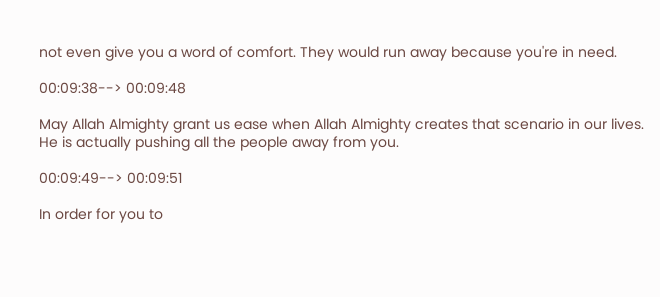not even give you a word of comfort. They would run away because you're in need.

00:09:38--> 00:09:48

May Allah Almighty grant us ease when Allah Almighty creates that scenario in our lives. He is actually pushing all the people away from you.

00:09:49--> 00:09:51

In order for you to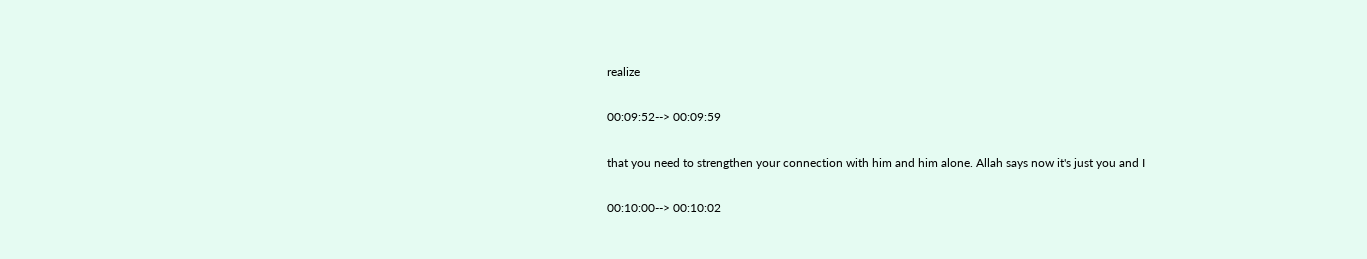realize

00:09:52--> 00:09:59

that you need to strengthen your connection with him and him alone. Allah says now it's just you and I

00:10:00--> 00:10:02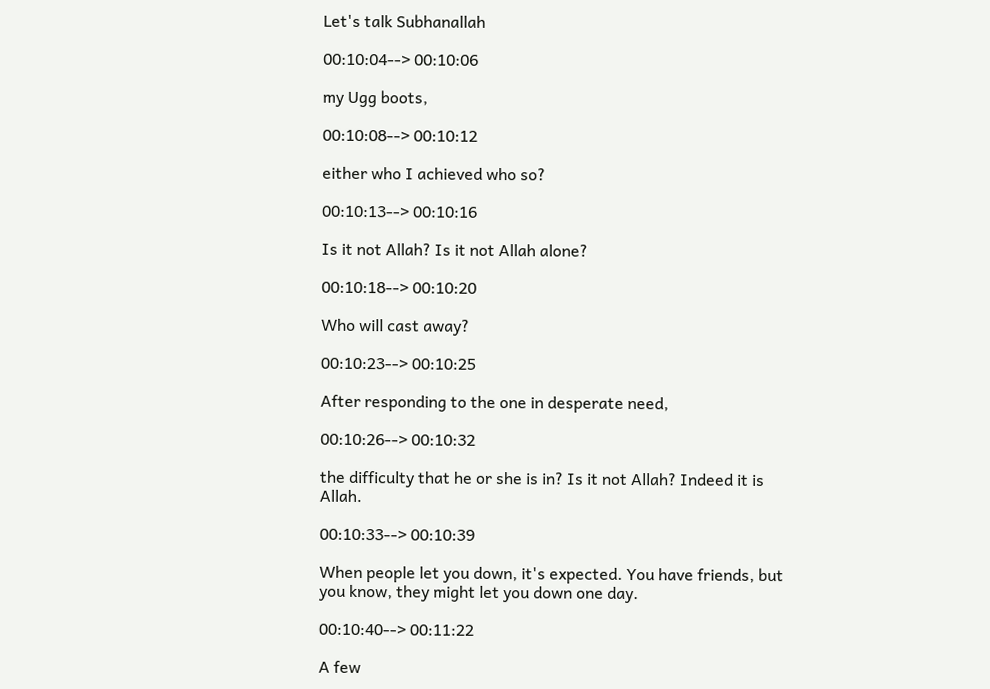Let's talk Subhanallah

00:10:04--> 00:10:06

my Ugg boots,

00:10:08--> 00:10:12

either who I achieved who so?

00:10:13--> 00:10:16

Is it not Allah? Is it not Allah alone?

00:10:18--> 00:10:20

Who will cast away?

00:10:23--> 00:10:25

After responding to the one in desperate need,

00:10:26--> 00:10:32

the difficulty that he or she is in? Is it not Allah? Indeed it is Allah.

00:10:33--> 00:10:39

When people let you down, it's expected. You have friends, but you know, they might let you down one day.

00:10:40--> 00:11:22

A few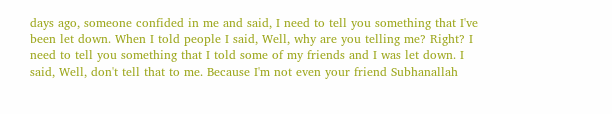days ago, someone confided in me and said, I need to tell you something that I've been let down. When I told people I said, Well, why are you telling me? Right? I need to tell you something that I told some of my friends and I was let down. I said, Well, don't tell that to me. Because I'm not even your friend Subhanallah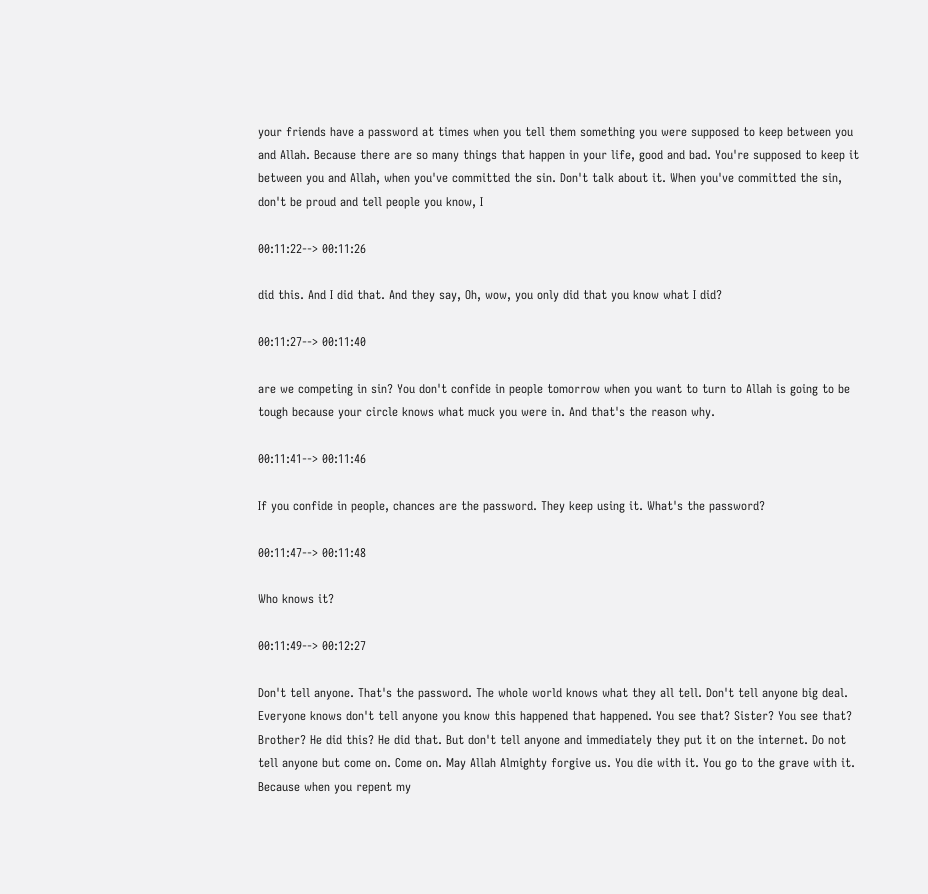your friends have a password at times when you tell them something you were supposed to keep between you and Allah. Because there are so many things that happen in your life, good and bad. You're supposed to keep it between you and Allah, when you've committed the sin. Don't talk about it. When you've committed the sin, don't be proud and tell people you know, I

00:11:22--> 00:11:26

did this. And I did that. And they say, Oh, wow, you only did that you know what I did?

00:11:27--> 00:11:40

are we competing in sin? You don't confide in people tomorrow when you want to turn to Allah is going to be tough because your circle knows what muck you were in. And that's the reason why.

00:11:41--> 00:11:46

If you confide in people, chances are the password. They keep using it. What's the password?

00:11:47--> 00:11:48

Who knows it?

00:11:49--> 00:12:27

Don't tell anyone. That's the password. The whole world knows what they all tell. Don't tell anyone big deal. Everyone knows don't tell anyone you know this happened that happened. You see that? Sister? You see that? Brother? He did this? He did that. But don't tell anyone and immediately they put it on the internet. Do not tell anyone but come on. Come on. May Allah Almighty forgive us. You die with it. You go to the grave with it. Because when you repent my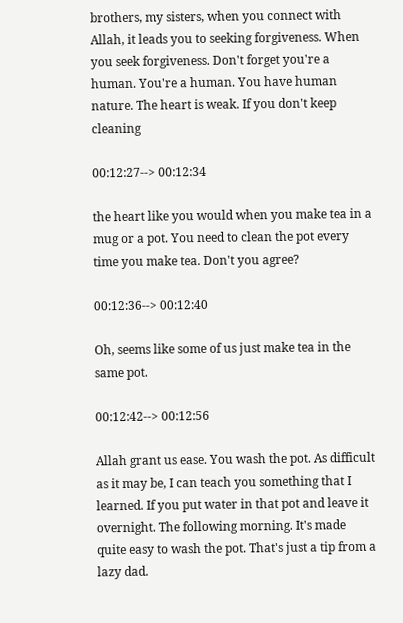brothers, my sisters, when you connect with Allah, it leads you to seeking forgiveness. When you seek forgiveness. Don't forget you're a human. You're a human. You have human nature. The heart is weak. If you don't keep cleaning

00:12:27--> 00:12:34

the heart like you would when you make tea in a mug or a pot. You need to clean the pot every time you make tea. Don't you agree?

00:12:36--> 00:12:40

Oh, seems like some of us just make tea in the same pot.

00:12:42--> 00:12:56

Allah grant us ease. You wash the pot. As difficult as it may be, I can teach you something that I learned. If you put water in that pot and leave it overnight. The following morning. It's made quite easy to wash the pot. That's just a tip from a lazy dad.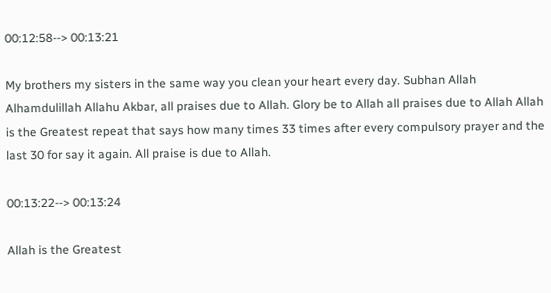00:12:58--> 00:13:21

My brothers my sisters in the same way you clean your heart every day. Subhan Allah Alhamdulillah Allahu Akbar, all praises due to Allah. Glory be to Allah all praises due to Allah Allah is the Greatest repeat that says how many times 33 times after every compulsory prayer and the last 30 for say it again. All praise is due to Allah.

00:13:22--> 00:13:24

Allah is the Greatest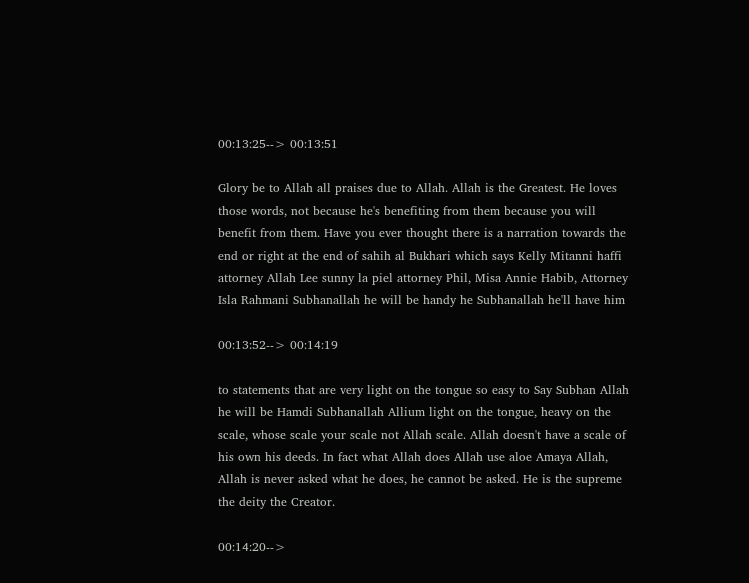00:13:25--> 00:13:51

Glory be to Allah all praises due to Allah. Allah is the Greatest. He loves those words, not because he's benefiting from them because you will benefit from them. Have you ever thought there is a narration towards the end or right at the end of sahih al Bukhari which says Kelly Mitanni haffi attorney Allah Lee sunny la piel attorney Phil, Misa Annie Habib, Attorney Isla Rahmani Subhanallah he will be handy he Subhanallah he'll have him

00:13:52--> 00:14:19

to statements that are very light on the tongue so easy to Say Subhan Allah he will be Hamdi Subhanallah Allium light on the tongue, heavy on the scale, whose scale your scale not Allah scale. Allah doesn't have a scale of his own his deeds. In fact what Allah does Allah use aloe Amaya Allah, Allah is never asked what he does, he cannot be asked. He is the supreme the deity the Creator.

00:14:20-->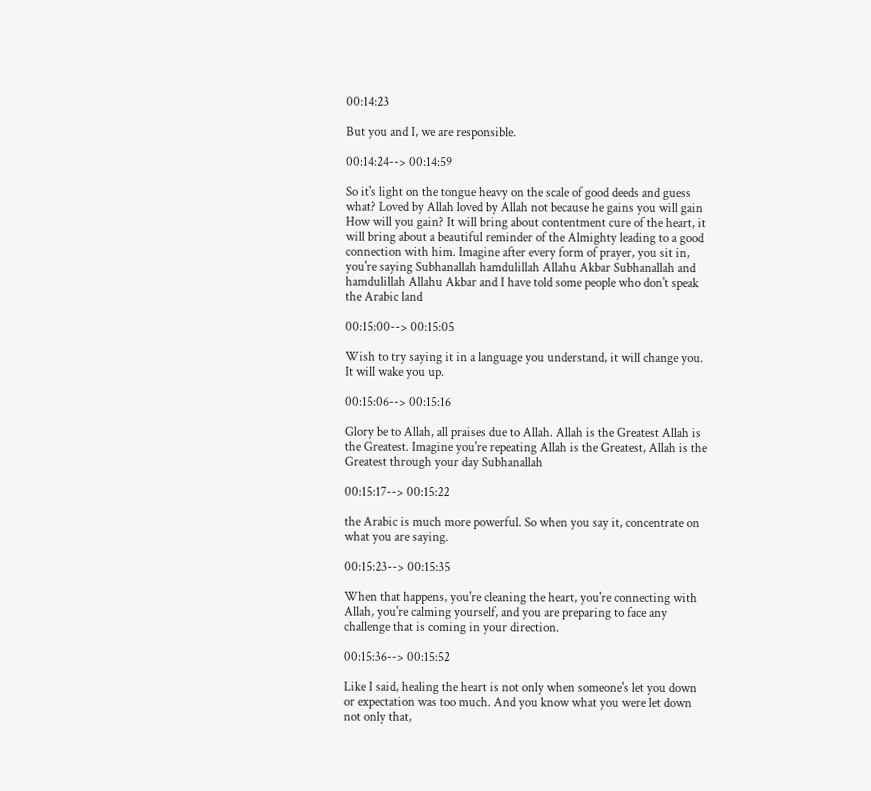00:14:23

But you and I, we are responsible.

00:14:24--> 00:14:59

So it's light on the tongue heavy on the scale of good deeds and guess what? Loved by Allah loved by Allah not because he gains you will gain How will you gain? It will bring about contentment cure of the heart, it will bring about a beautiful reminder of the Almighty leading to a good connection with him. Imagine after every form of prayer, you sit in, you're saying Subhanallah hamdulillah Allahu Akbar Subhanallah and hamdulillah Allahu Akbar and I have told some people who don't speak the Arabic land

00:15:00--> 00:15:05

Wish to try saying it in a language you understand, it will change you. It will wake you up.

00:15:06--> 00:15:16

Glory be to Allah, all praises due to Allah. Allah is the Greatest Allah is the Greatest. Imagine you're repeating Allah is the Greatest, Allah is the Greatest through your day Subhanallah

00:15:17--> 00:15:22

the Arabic is much more powerful. So when you say it, concentrate on what you are saying.

00:15:23--> 00:15:35

When that happens, you're cleaning the heart, you're connecting with Allah, you're calming yourself, and you are preparing to face any challenge that is coming in your direction.

00:15:36--> 00:15:52

Like I said, healing the heart is not only when someone's let you down or expectation was too much. And you know what you were let down not only that,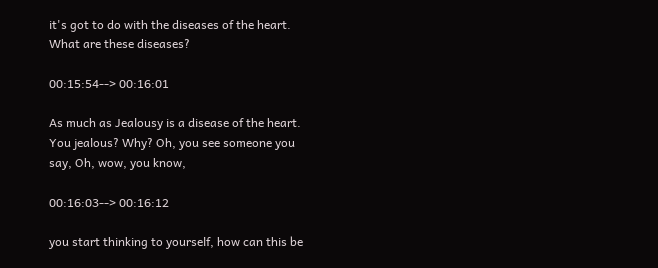it's got to do with the diseases of the heart. What are these diseases?

00:15:54--> 00:16:01

As much as Jealousy is a disease of the heart. You jealous? Why? Oh, you see someone you say, Oh, wow, you know,

00:16:03--> 00:16:12

you start thinking to yourself, how can this be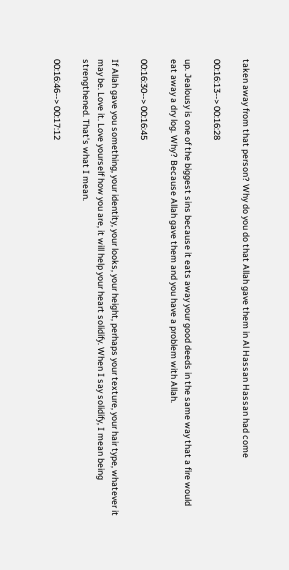taken away from that person? Why do you do that Allah gave them in Al Hassan Hassan had come

00:16:13--> 00:16:28

up. Jealousy is one of the biggest sins because it eats away your good deeds in the same way that a fire would eat away a dry log. Why? Because Allah gave them and you have a problem with Allah.

00:16:30--> 00:16:45

If Allah gave you something, your identity, your looks, your height, perhaps your texture, your hair type, whatever it may be. Love it. Love yourself how you are, it will help your heart solidify. When I say solidify, I mean being strengthened. That's what I mean.

00:16:46--> 00:17:12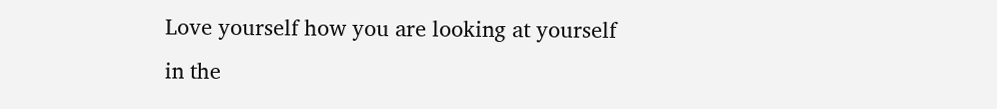Love yourself how you are looking at yourself in the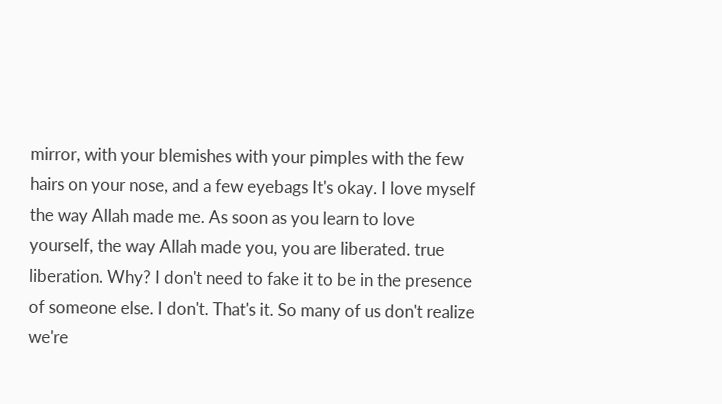mirror, with your blemishes with your pimples with the few hairs on your nose, and a few eyebags It's okay. I love myself the way Allah made me. As soon as you learn to love yourself, the way Allah made you, you are liberated. true liberation. Why? I don't need to fake it to be in the presence of someone else. I don't. That's it. So many of us don't realize we're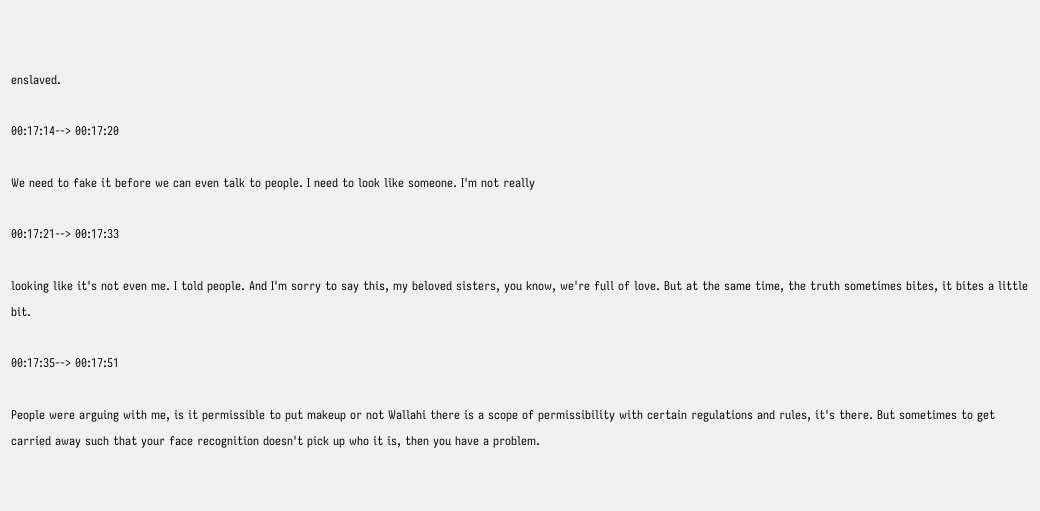enslaved.

00:17:14--> 00:17:20

We need to fake it before we can even talk to people. I need to look like someone. I'm not really

00:17:21--> 00:17:33

looking like it's not even me. I told people. And I'm sorry to say this, my beloved sisters, you know, we're full of love. But at the same time, the truth sometimes bites, it bites a little bit.

00:17:35--> 00:17:51

People were arguing with me, is it permissible to put makeup or not Wallahi there is a scope of permissibility with certain regulations and rules, it's there. But sometimes to get carried away such that your face recognition doesn't pick up who it is, then you have a problem.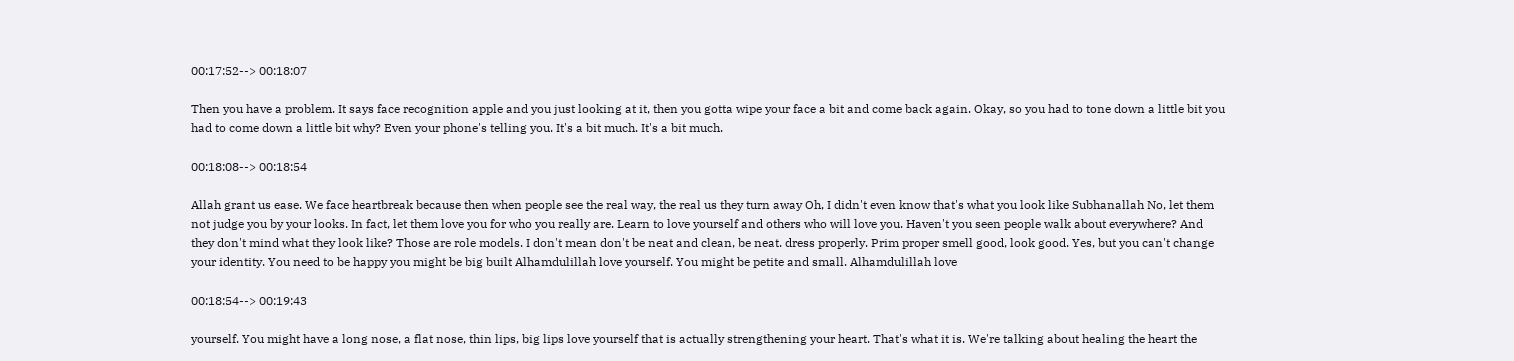00:17:52--> 00:18:07

Then you have a problem. It says face recognition apple and you just looking at it, then you gotta wipe your face a bit and come back again. Okay, so you had to tone down a little bit you had to come down a little bit why? Even your phone's telling you. It's a bit much. It's a bit much.

00:18:08--> 00:18:54

Allah grant us ease. We face heartbreak because then when people see the real way, the real us they turn away Oh, I didn't even know that's what you look like Subhanallah No, let them not judge you by your looks. In fact, let them love you for who you really are. Learn to love yourself and others who will love you. Haven't you seen people walk about everywhere? And they don't mind what they look like? Those are role models. I don't mean don't be neat and clean, be neat. dress properly. Prim proper smell good, look good. Yes, but you can't change your identity. You need to be happy you might be big built Alhamdulillah love yourself. You might be petite and small. Alhamdulillah love

00:18:54--> 00:19:43

yourself. You might have a long nose, a flat nose, thin lips, big lips love yourself that is actually strengthening your heart. That's what it is. We're talking about healing the heart the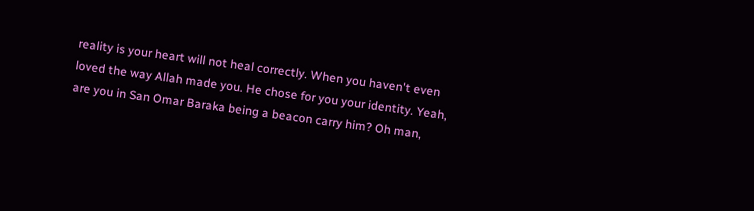reality is your heart will not heal correctly. When you haven't even loved the way Allah made you. He chose for you your identity. Yeah, are you in San Omar Baraka being a beacon carry him? Oh man,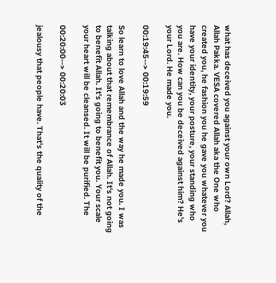what has deceived you against your own Lord? Allah, Allah Pakka. VESA covered Allah aka the One who created you, he fashion you he gave you whatever you have your identity, your posture, your standing who you are. How can you be deceived against him? He's your Lord. He made you.

00:19:45--> 00:19:59

So learn to love Allah and the way he made you. I was talking about that remembrance of Allah. It's not going to benefit Allah. It's going to benefit you. Your scale your heart will be cleansed. It will be purified. The

00:20:00--> 00:20:03

jealousy that people have. That's the quality of the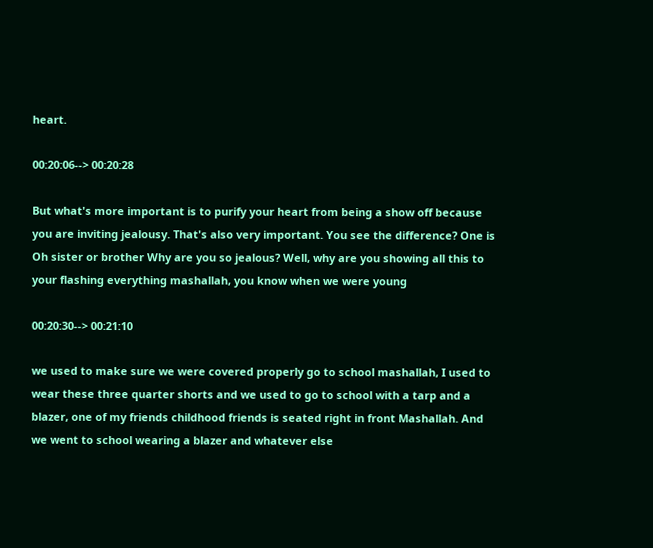heart.

00:20:06--> 00:20:28

But what's more important is to purify your heart from being a show off because you are inviting jealousy. That's also very important. You see the difference? One is Oh sister or brother Why are you so jealous? Well, why are you showing all this to your flashing everything mashallah, you know when we were young

00:20:30--> 00:21:10

we used to make sure we were covered properly go to school mashallah, I used to wear these three quarter shorts and we used to go to school with a tarp and a blazer, one of my friends childhood friends is seated right in front Mashallah. And we went to school wearing a blazer and whatever else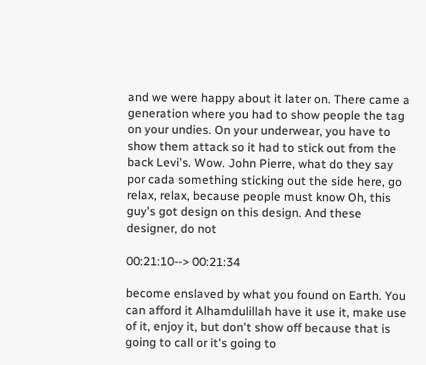and we were happy about it later on. There came a generation where you had to show people the tag on your undies. On your underwear, you have to show them attack so it had to stick out from the back Levi's. Wow. John Pierre, what do they say por cada something sticking out the side here, go relax, relax, because people must know Oh, this guy's got design on this design. And these designer, do not

00:21:10--> 00:21:34

become enslaved by what you found on Earth. You can afford it Alhamdulillah have it use it, make use of it, enjoy it, but don't show off because that is going to call or it's going to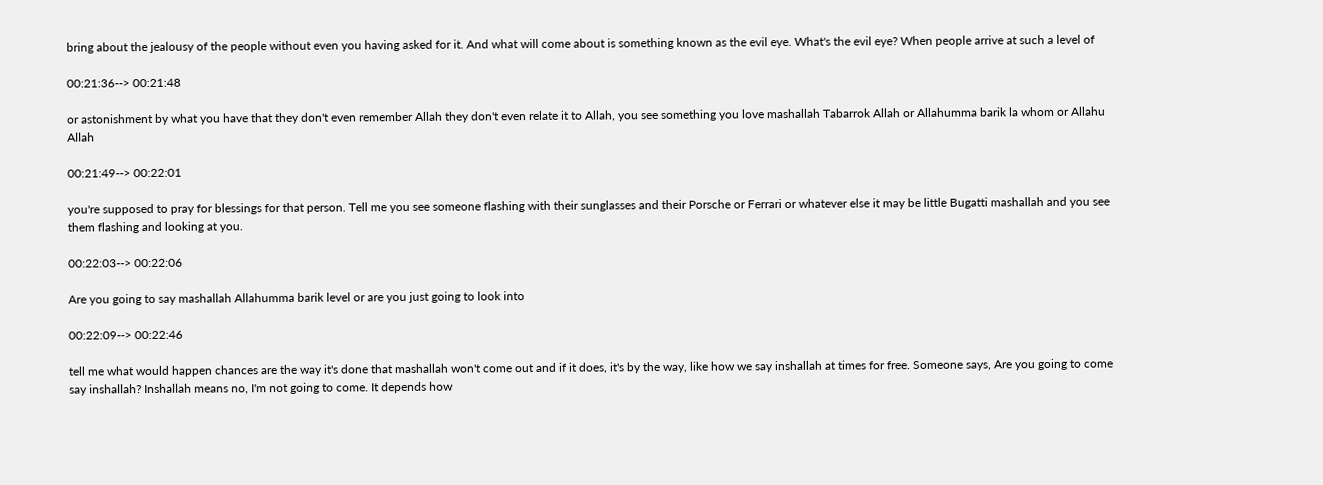bring about the jealousy of the people without even you having asked for it. And what will come about is something known as the evil eye. What's the evil eye? When people arrive at such a level of

00:21:36--> 00:21:48

or astonishment by what you have that they don't even remember Allah they don't even relate it to Allah, you see something you love mashallah Tabarrok Allah or Allahumma barik la whom or Allahu Allah

00:21:49--> 00:22:01

you're supposed to pray for blessings for that person. Tell me you see someone flashing with their sunglasses and their Porsche or Ferrari or whatever else it may be little Bugatti mashallah and you see them flashing and looking at you.

00:22:03--> 00:22:06

Are you going to say mashallah Allahumma barik level or are you just going to look into

00:22:09--> 00:22:46

tell me what would happen chances are the way it's done that mashallah won't come out and if it does, it's by the way, like how we say inshallah at times for free. Someone says, Are you going to come say inshallah? Inshallah means no, I'm not going to come. It depends how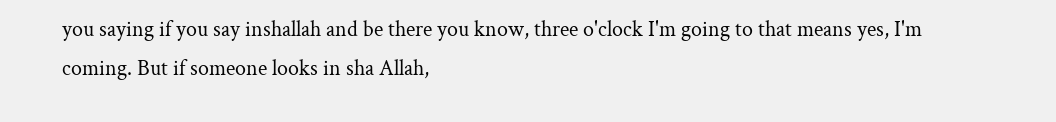you saying if you say inshallah and be there you know, three o'clock I'm going to that means yes, I'm coming. But if someone looks in sha Allah,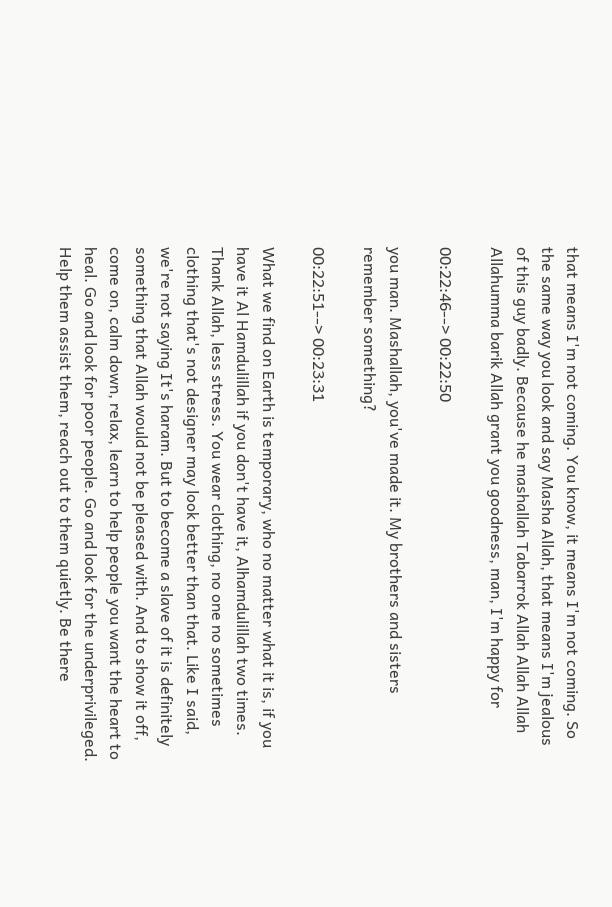that means I'm not coming. You know, it means I'm not coming. So the same way you look and say Masha Allah, that means I'm jealous of this guy badly. Because he mashallah Tabarrok Allah Allah Allah Allahumma barik Allah grant you goodness, man, I'm happy for

00:22:46--> 00:22:50

you man. Mashallah, you've made it. My brothers and sisters remember something?

00:22:51--> 00:23:31

What we find on Earth is temporary, who no matter what it is, if you have it Al Hamdulillah if you don't have it, Alhamdulillah two times. Thank Allah, less stress. You wear clothing, no one no sometimes clothing that's not designer may look better than that. Like I said, we're not saying It's haram. But to become a slave of it is definitely something that Allah would not be pleased with. And to show it off, come on, calm down, relax, learn to help people you want the heart to heal. Go and look for poor people. Go and look for the underprivileged. Help them assist them, reach out to them quietly. Be there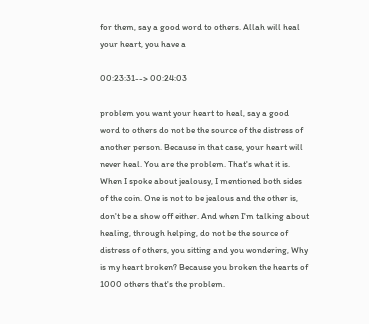for them, say a good word to others. Allah will heal your heart, you have a

00:23:31--> 00:24:03

problem you want your heart to heal, say a good word to others do not be the source of the distress of another person. Because in that case, your heart will never heal. You are the problem. That's what it is. When I spoke about jealousy, I mentioned both sides of the coin. One is not to be jealous and the other is, don't be a show off either. And when I'm talking about healing, through helping, do not be the source of distress of others, you sitting and you wondering, Why is my heart broken? Because you broken the hearts of 1000 others that's the problem.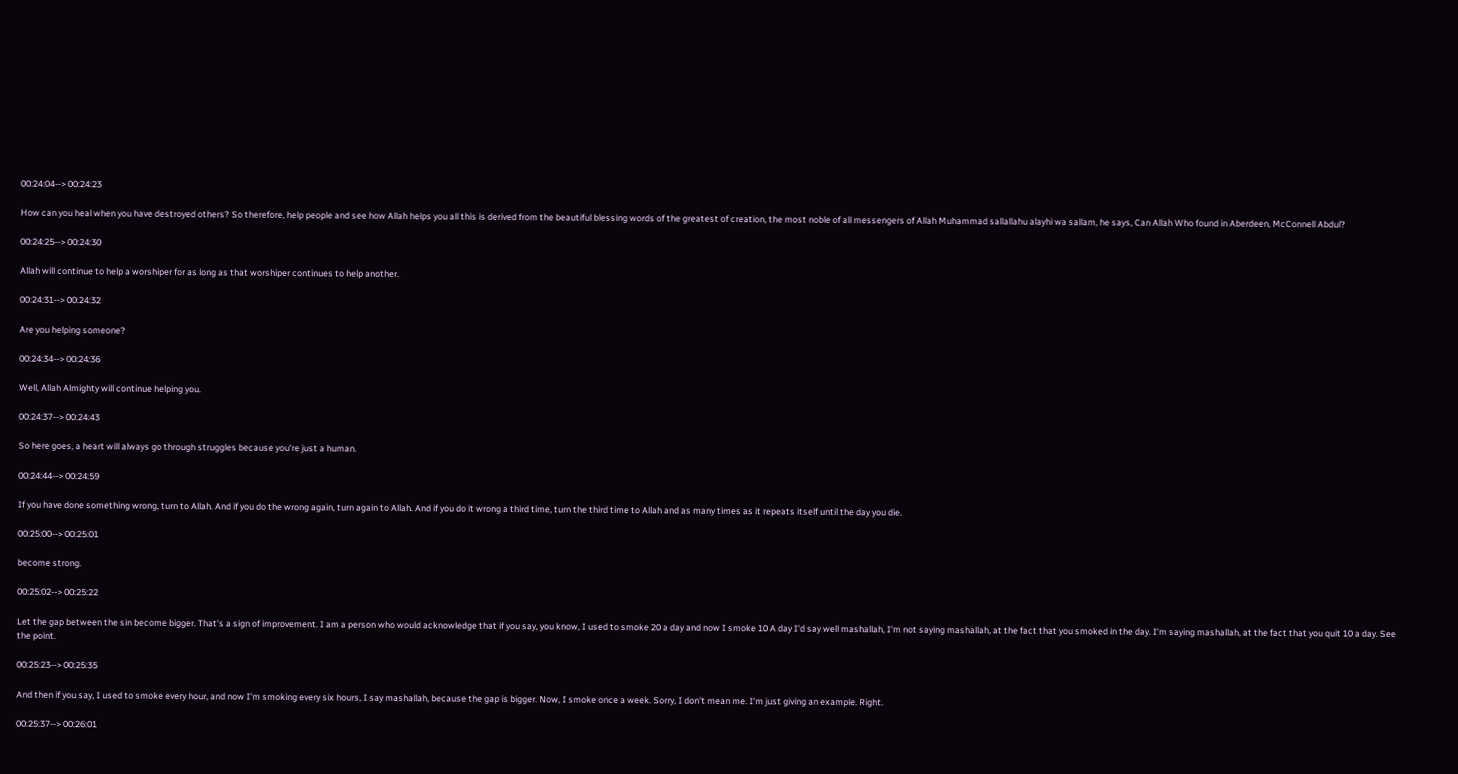00:24:04--> 00:24:23

How can you heal when you have destroyed others? So therefore, help people and see how Allah helps you all this is derived from the beautiful blessing words of the greatest of creation, the most noble of all messengers of Allah Muhammad sallallahu alayhi wa sallam, he says, Can Allah Who found in Aberdeen, McConnell Abdul?

00:24:25--> 00:24:30

Allah will continue to help a worshiper for as long as that worshiper continues to help another.

00:24:31--> 00:24:32

Are you helping someone?

00:24:34--> 00:24:36

Well, Allah Almighty will continue helping you.

00:24:37--> 00:24:43

So here goes, a heart will always go through struggles because you're just a human.

00:24:44--> 00:24:59

If you have done something wrong, turn to Allah. And if you do the wrong again, turn again to Allah. And if you do it wrong a third time, turn the third time to Allah and as many times as it repeats itself until the day you die.

00:25:00--> 00:25:01

become strong.

00:25:02--> 00:25:22

Let the gap between the sin become bigger. That's a sign of improvement. I am a person who would acknowledge that if you say, you know, I used to smoke 20 a day and now I smoke 10 A day I'd say well mashallah, I'm not saying mashallah, at the fact that you smoked in the day. I'm saying mashallah, at the fact that you quit 10 a day. See the point.

00:25:23--> 00:25:35

And then if you say, I used to smoke every hour, and now I'm smoking every six hours, I say mashallah, because the gap is bigger. Now, I smoke once a week. Sorry, I don't mean me. I'm just giving an example. Right.

00:25:37--> 00:26:01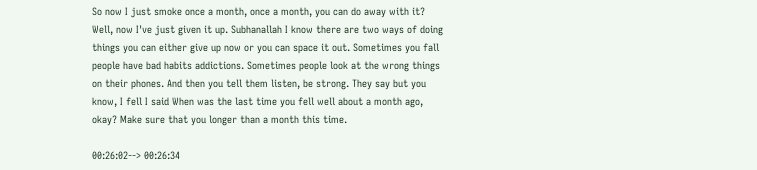So now I just smoke once a month, once a month, you can do away with it? Well, now I've just given it up. Subhanallah I know there are two ways of doing things you can either give up now or you can space it out. Sometimes you fall people have bad habits addictions. Sometimes people look at the wrong things on their phones. And then you tell them listen, be strong. They say but you know, I fell I said When was the last time you fell well about a month ago, okay? Make sure that you longer than a month this time.

00:26:02--> 00:26:34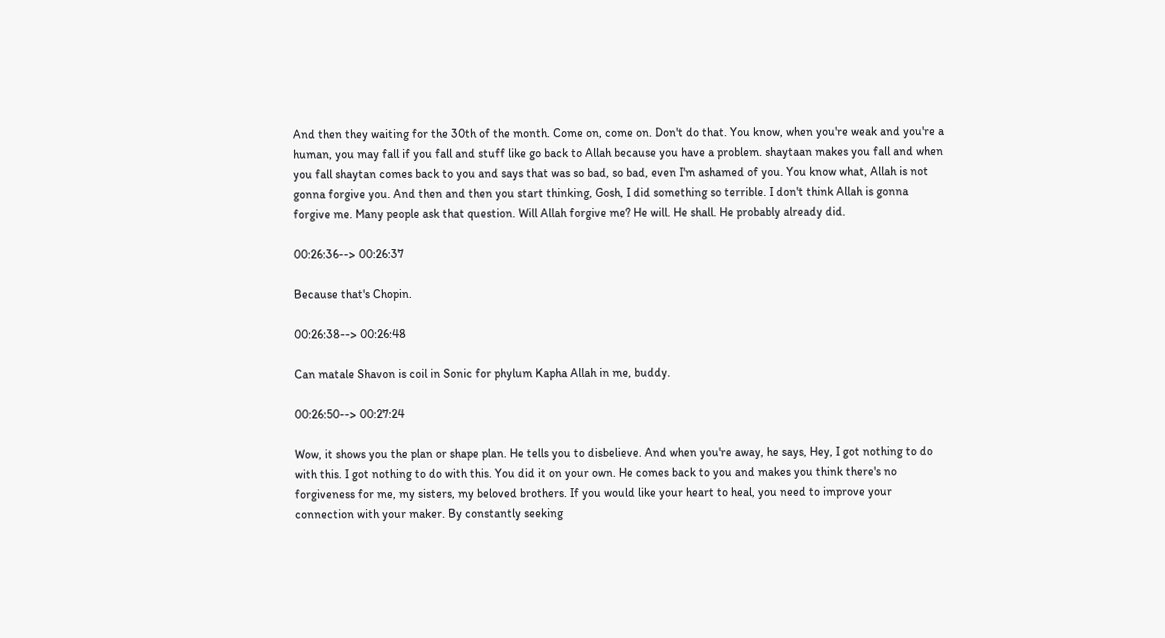And then they waiting for the 30th of the month. Come on, come on. Don't do that. You know, when you're weak and you're a human, you may fall if you fall and stuff like go back to Allah because you have a problem. shaytaan makes you fall and when you fall shaytan comes back to you and says that was so bad, so bad, even I'm ashamed of you. You know what, Allah is not gonna forgive you. And then and then you start thinking, Gosh, I did something so terrible. I don't think Allah is gonna forgive me. Many people ask that question. Will Allah forgive me? He will. He shall. He probably already did.

00:26:36--> 00:26:37

Because that's Chopin.

00:26:38--> 00:26:48

Can matale Shavon is coil in Sonic for phylum Kapha Allah in me, buddy.

00:26:50--> 00:27:24

Wow, it shows you the plan or shape plan. He tells you to disbelieve. And when you're away, he says, Hey, I got nothing to do with this. I got nothing to do with this. You did it on your own. He comes back to you and makes you think there's no forgiveness for me, my sisters, my beloved brothers. If you would like your heart to heal, you need to improve your connection with your maker. By constantly seeking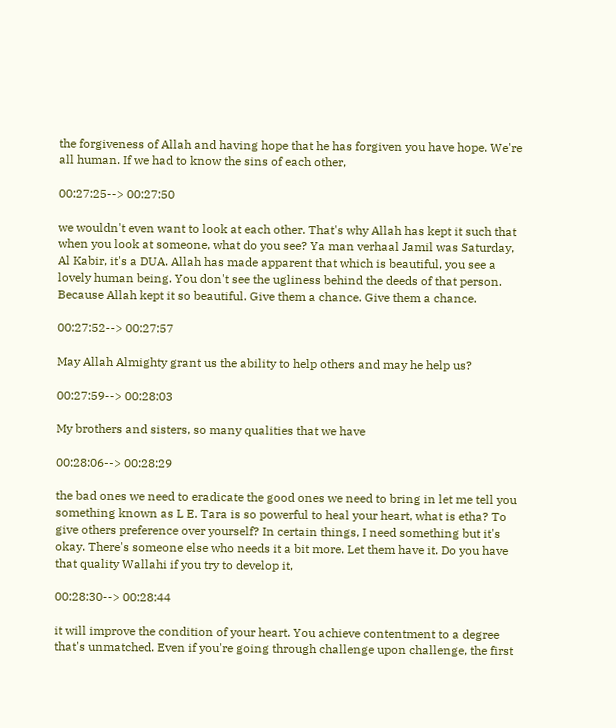the forgiveness of Allah and having hope that he has forgiven you have hope. We're all human. If we had to know the sins of each other,

00:27:25--> 00:27:50

we wouldn't even want to look at each other. That's why Allah has kept it such that when you look at someone, what do you see? Ya man verhaal Jamil was Saturday, Al Kabir, it's a DUA. Allah has made apparent that which is beautiful, you see a lovely human being. You don't see the ugliness behind the deeds of that person. Because Allah kept it so beautiful. Give them a chance. Give them a chance.

00:27:52--> 00:27:57

May Allah Almighty grant us the ability to help others and may he help us?

00:27:59--> 00:28:03

My brothers and sisters, so many qualities that we have

00:28:06--> 00:28:29

the bad ones we need to eradicate the good ones we need to bring in let me tell you something known as L E. Tara is so powerful to heal your heart, what is etha? To give others preference over yourself? In certain things, I need something but it's okay. There's someone else who needs it a bit more. Let them have it. Do you have that quality Wallahi if you try to develop it,

00:28:30--> 00:28:44

it will improve the condition of your heart. You achieve contentment to a degree that's unmatched. Even if you're going through challenge upon challenge, the first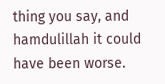thing you say, and hamdulillah it could have been worse.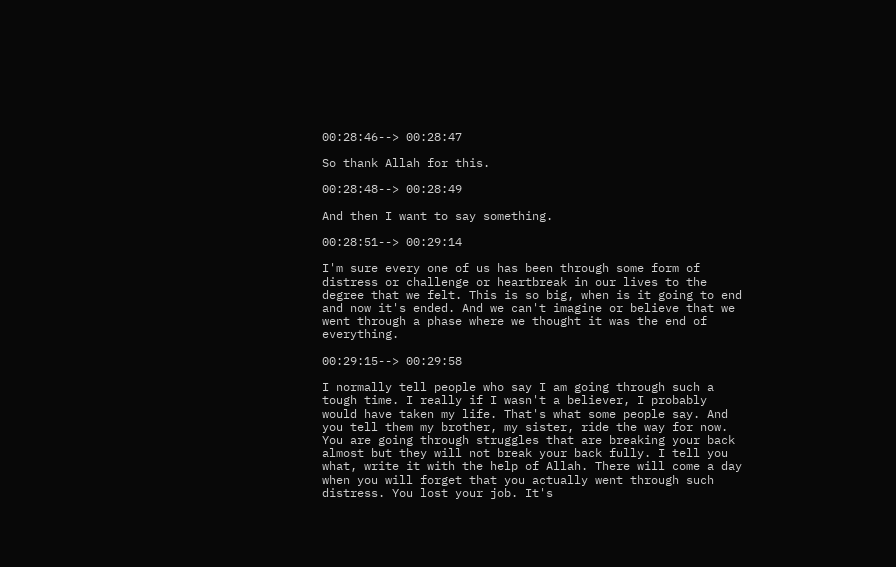00:28:46--> 00:28:47

So thank Allah for this.

00:28:48--> 00:28:49

And then I want to say something.

00:28:51--> 00:29:14

I'm sure every one of us has been through some form of distress or challenge or heartbreak in our lives to the degree that we felt. This is so big, when is it going to end and now it's ended. And we can't imagine or believe that we went through a phase where we thought it was the end of everything.

00:29:15--> 00:29:58

I normally tell people who say I am going through such a tough time. I really if I wasn't a believer, I probably would have taken my life. That's what some people say. And you tell them my brother, my sister, ride the way for now. You are going through struggles that are breaking your back almost but they will not break your back fully. I tell you what, write it with the help of Allah. There will come a day when you will forget that you actually went through such distress. You lost your job. It's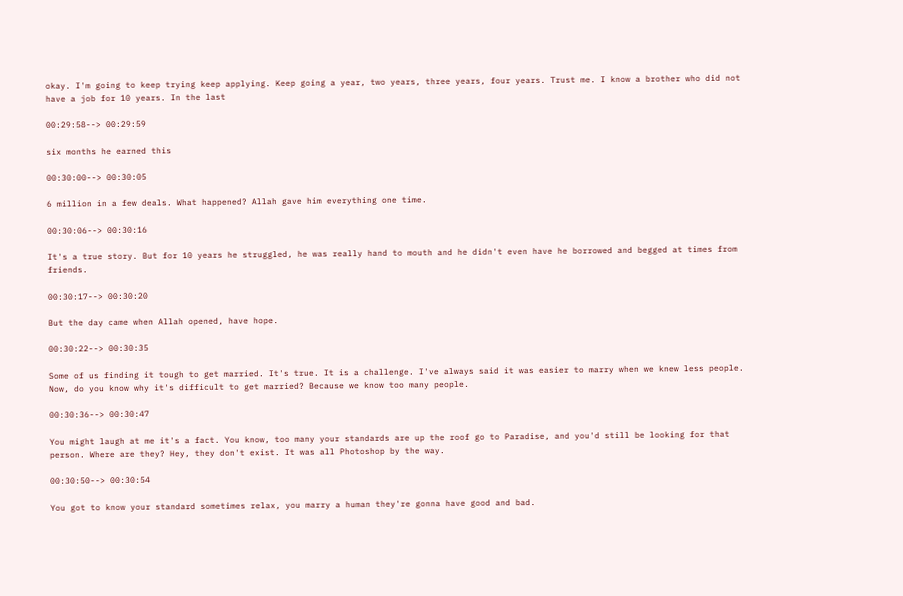okay. I'm going to keep trying keep applying. Keep going a year, two years, three years, four years. Trust me. I know a brother who did not have a job for 10 years. In the last

00:29:58--> 00:29:59

six months he earned this

00:30:00--> 00:30:05

6 million in a few deals. What happened? Allah gave him everything one time.

00:30:06--> 00:30:16

It's a true story. But for 10 years he struggled, he was really hand to mouth and he didn't even have he borrowed and begged at times from friends.

00:30:17--> 00:30:20

But the day came when Allah opened, have hope.

00:30:22--> 00:30:35

Some of us finding it tough to get married. It's true. It is a challenge. I've always said it was easier to marry when we knew less people. Now, do you know why it's difficult to get married? Because we know too many people.

00:30:36--> 00:30:47

You might laugh at me it's a fact. You know, too many your standards are up the roof go to Paradise, and you'd still be looking for that person. Where are they? Hey, they don't exist. It was all Photoshop by the way.

00:30:50--> 00:30:54

You got to know your standard sometimes relax, you marry a human they're gonna have good and bad.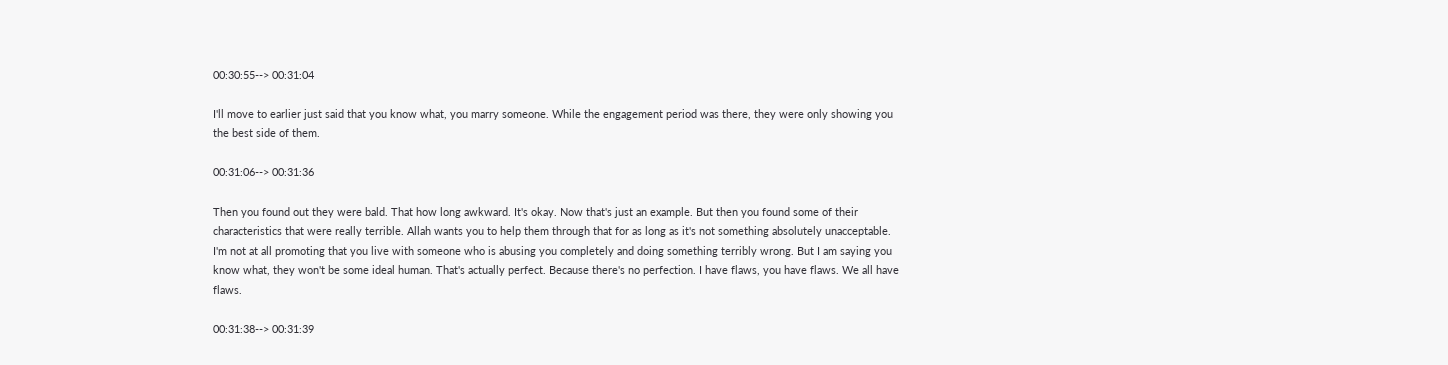00:30:55--> 00:31:04

I'll move to earlier just said that you know what, you marry someone. While the engagement period was there, they were only showing you the best side of them.

00:31:06--> 00:31:36

Then you found out they were bald. That how long awkward. It's okay. Now that's just an example. But then you found some of their characteristics that were really terrible. Allah wants you to help them through that for as long as it's not something absolutely unacceptable. I'm not at all promoting that you live with someone who is abusing you completely and doing something terribly wrong. But I am saying you know what, they won't be some ideal human. That's actually perfect. Because there's no perfection. I have flaws, you have flaws. We all have flaws.

00:31:38--> 00:31:39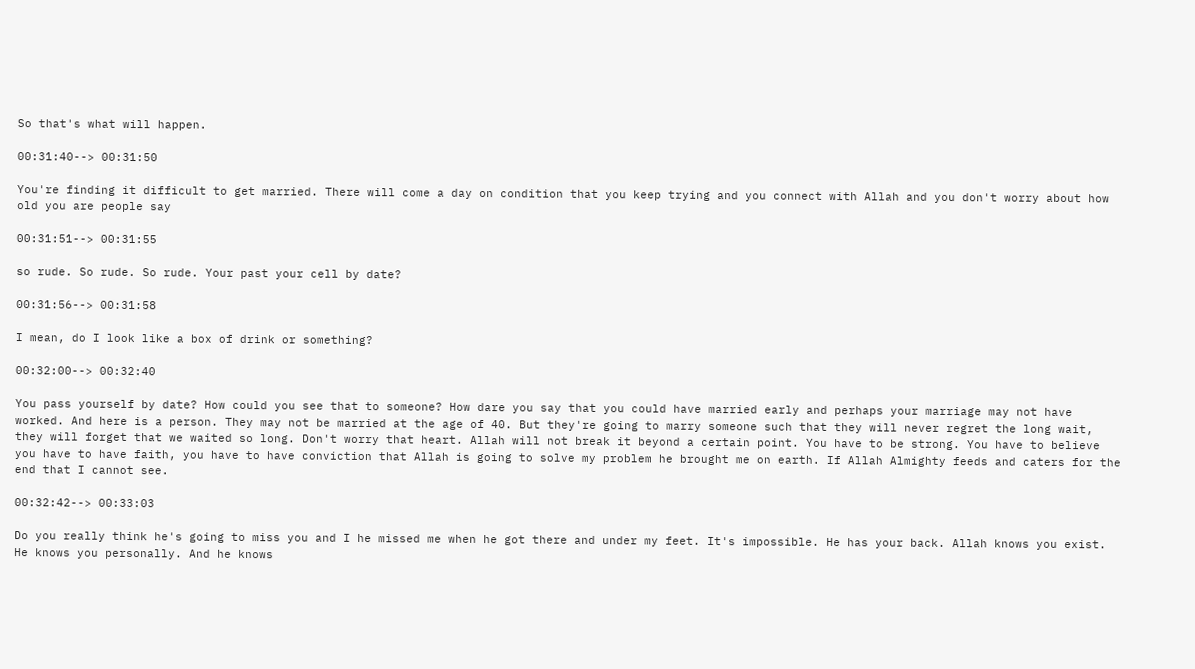So that's what will happen.

00:31:40--> 00:31:50

You're finding it difficult to get married. There will come a day on condition that you keep trying and you connect with Allah and you don't worry about how old you are people say

00:31:51--> 00:31:55

so rude. So rude. So rude. Your past your cell by date?

00:31:56--> 00:31:58

I mean, do I look like a box of drink or something?

00:32:00--> 00:32:40

You pass yourself by date? How could you see that to someone? How dare you say that you could have married early and perhaps your marriage may not have worked. And here is a person. They may not be married at the age of 40. But they're going to marry someone such that they will never regret the long wait, they will forget that we waited so long. Don't worry that heart. Allah will not break it beyond a certain point. You have to be strong. You have to believe you have to have faith, you have to have conviction that Allah is going to solve my problem he brought me on earth. If Allah Almighty feeds and caters for the end that I cannot see.

00:32:42--> 00:33:03

Do you really think he's going to miss you and I he missed me when he got there and under my feet. It's impossible. He has your back. Allah knows you exist. He knows you personally. And he knows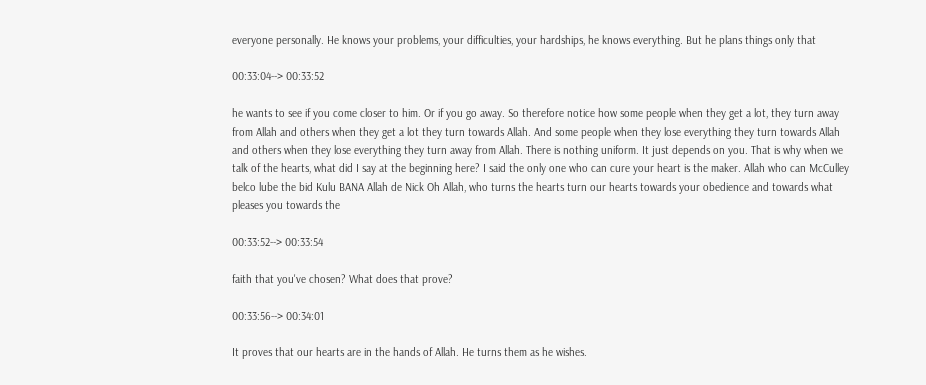everyone personally. He knows your problems, your difficulties, your hardships, he knows everything. But he plans things only that

00:33:04--> 00:33:52

he wants to see if you come closer to him. Or if you go away. So therefore notice how some people when they get a lot, they turn away from Allah and others when they get a lot they turn towards Allah. And some people when they lose everything they turn towards Allah and others when they lose everything they turn away from Allah. There is nothing uniform. It just depends on you. That is why when we talk of the hearts, what did I say at the beginning here? I said the only one who can cure your heart is the maker. Allah who can McCulley belco lube the bid Kulu BANA Allah de Nick Oh Allah, who turns the hearts turn our hearts towards your obedience and towards what pleases you towards the

00:33:52--> 00:33:54

faith that you've chosen? What does that prove?

00:33:56--> 00:34:01

It proves that our hearts are in the hands of Allah. He turns them as he wishes.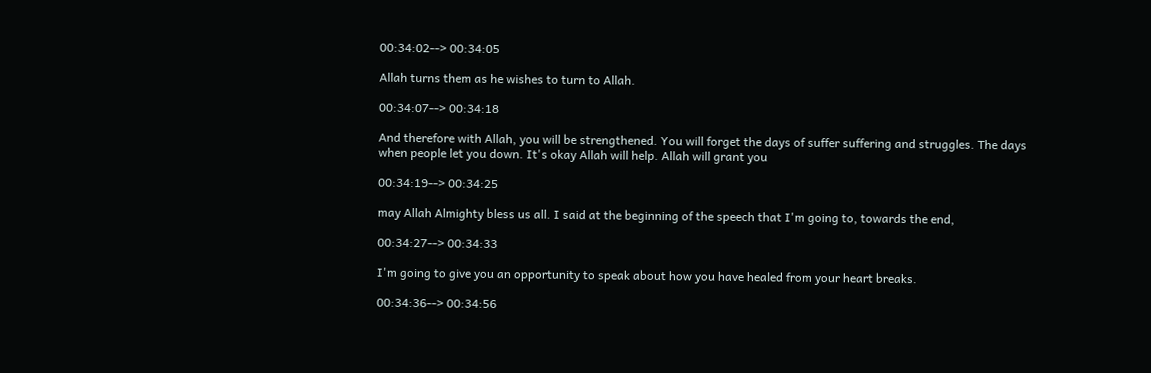00:34:02--> 00:34:05

Allah turns them as he wishes to turn to Allah.

00:34:07--> 00:34:18

And therefore with Allah, you will be strengthened. You will forget the days of suffer suffering and struggles. The days when people let you down. It's okay Allah will help. Allah will grant you

00:34:19--> 00:34:25

may Allah Almighty bless us all. I said at the beginning of the speech that I'm going to, towards the end,

00:34:27--> 00:34:33

I'm going to give you an opportunity to speak about how you have healed from your heart breaks.

00:34:36--> 00:34:56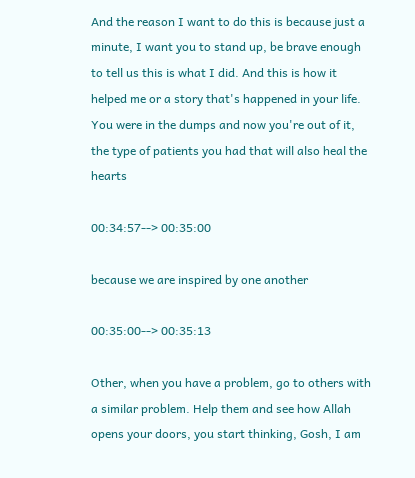And the reason I want to do this is because just a minute, I want you to stand up, be brave enough to tell us this is what I did. And this is how it helped me or a story that's happened in your life. You were in the dumps and now you're out of it, the type of patients you had that will also heal the hearts

00:34:57--> 00:35:00

because we are inspired by one another

00:35:00--> 00:35:13

Other, when you have a problem, go to others with a similar problem. Help them and see how Allah opens your doors, you start thinking, Gosh, I am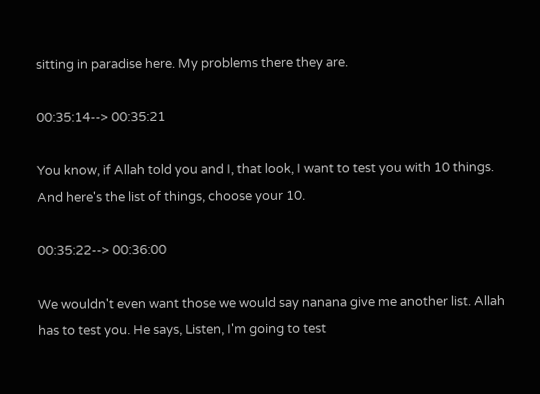sitting in paradise here. My problems there they are.

00:35:14--> 00:35:21

You know, if Allah told you and I, that look, I want to test you with 10 things. And here's the list of things, choose your 10.

00:35:22--> 00:36:00

We wouldn't even want those we would say nanana give me another list. Allah has to test you. He says, Listen, I'm going to test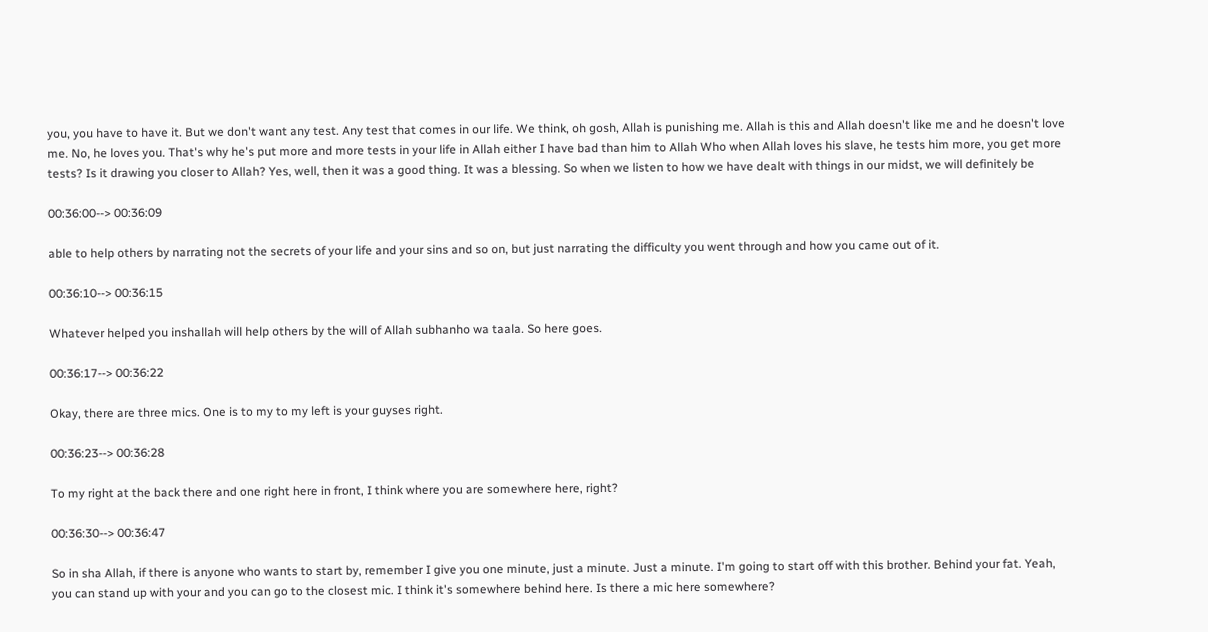you, you have to have it. But we don't want any test. Any test that comes in our life. We think, oh gosh, Allah is punishing me. Allah is this and Allah doesn't like me and he doesn't love me. No, he loves you. That's why he's put more and more tests in your life in Allah either I have bad than him to Allah Who when Allah loves his slave, he tests him more, you get more tests? Is it drawing you closer to Allah? Yes, well, then it was a good thing. It was a blessing. So when we listen to how we have dealt with things in our midst, we will definitely be

00:36:00--> 00:36:09

able to help others by narrating not the secrets of your life and your sins and so on, but just narrating the difficulty you went through and how you came out of it.

00:36:10--> 00:36:15

Whatever helped you inshallah will help others by the will of Allah subhanho wa taala. So here goes.

00:36:17--> 00:36:22

Okay, there are three mics. One is to my to my left is your guyses right.

00:36:23--> 00:36:28

To my right at the back there and one right here in front, I think where you are somewhere here, right?

00:36:30--> 00:36:47

So in sha Allah, if there is anyone who wants to start by, remember I give you one minute, just a minute. Just a minute. I'm going to start off with this brother. Behind your fat. Yeah, you can stand up with your and you can go to the closest mic. I think it's somewhere behind here. Is there a mic here somewhere?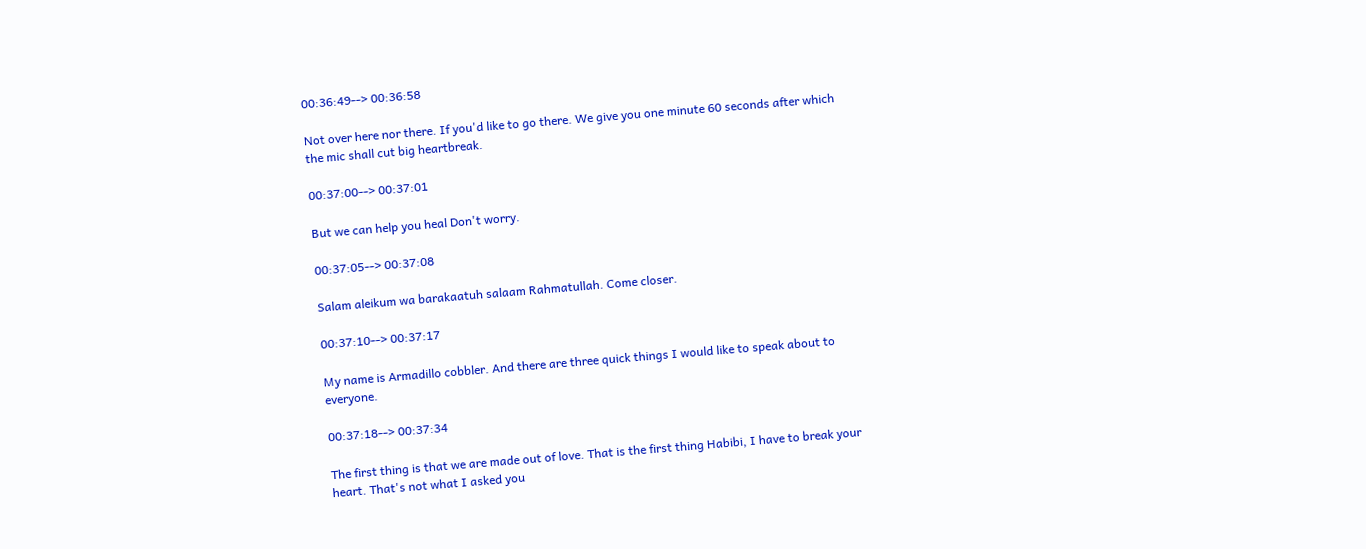00:36:49--> 00:36:58

Not over here nor there. If you'd like to go there. We give you one minute 60 seconds after which the mic shall cut big heartbreak.

00:37:00--> 00:37:01

But we can help you heal Don't worry.

00:37:05--> 00:37:08

Salam aleikum wa barakaatuh salaam Rahmatullah. Come closer.

00:37:10--> 00:37:17

My name is Armadillo cobbler. And there are three quick things I would like to speak about to everyone.

00:37:18--> 00:37:34

The first thing is that we are made out of love. That is the first thing Habibi, I have to break your heart. That's not what I asked you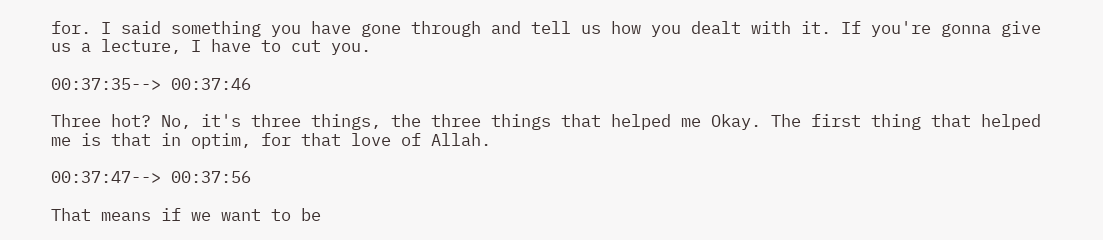for. I said something you have gone through and tell us how you dealt with it. If you're gonna give us a lecture, I have to cut you.

00:37:35--> 00:37:46

Three hot? No, it's three things, the three things that helped me Okay. The first thing that helped me is that in optim, for that love of Allah.

00:37:47--> 00:37:56

That means if we want to be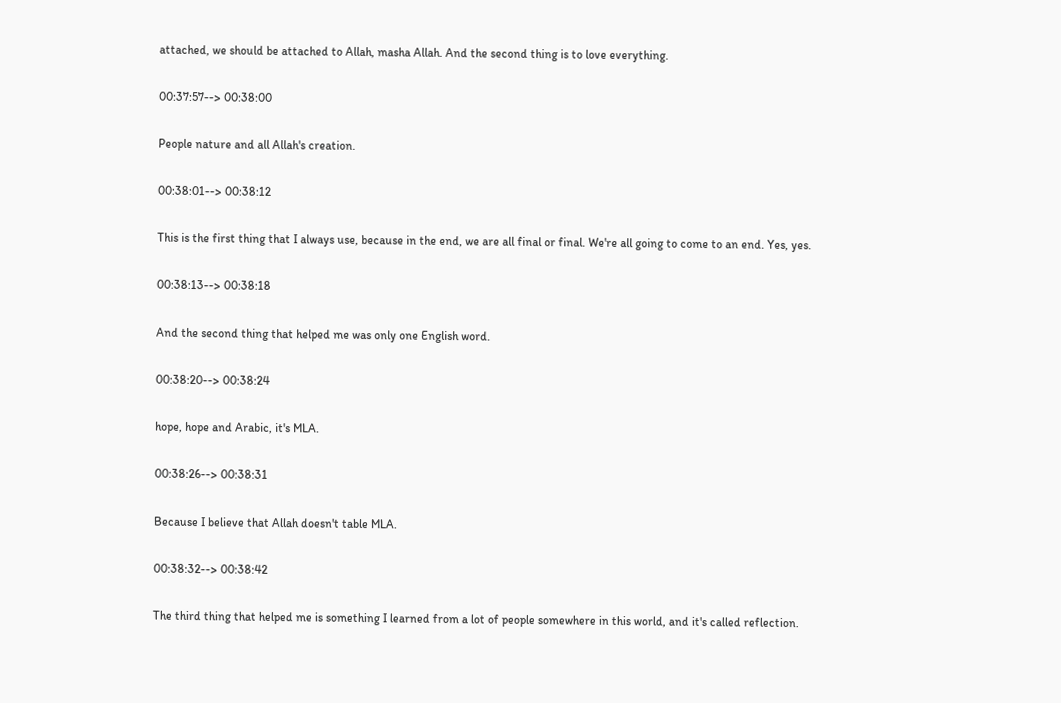attached, we should be attached to Allah, masha Allah. And the second thing is to love everything.

00:37:57--> 00:38:00

People nature and all Allah's creation.

00:38:01--> 00:38:12

This is the first thing that I always use, because in the end, we are all final or final. We're all going to come to an end. Yes, yes.

00:38:13--> 00:38:18

And the second thing that helped me was only one English word.

00:38:20--> 00:38:24

hope, hope and Arabic, it's MLA.

00:38:26--> 00:38:31

Because I believe that Allah doesn't table MLA.

00:38:32--> 00:38:42

The third thing that helped me is something I learned from a lot of people somewhere in this world, and it's called reflection.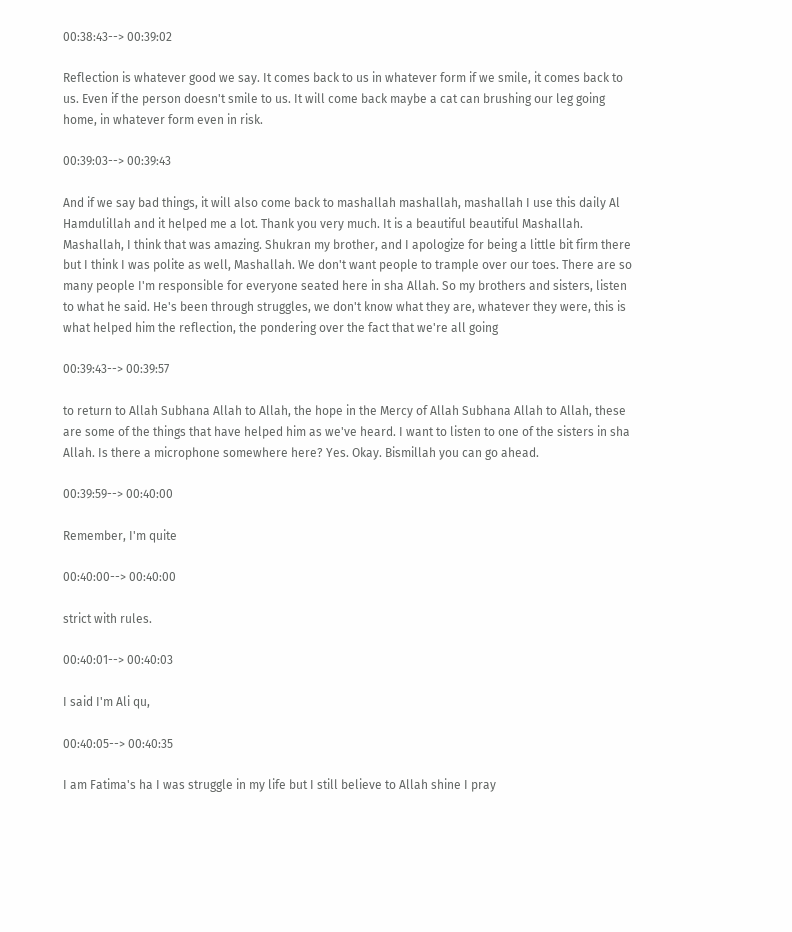00:38:43--> 00:39:02

Reflection is whatever good we say. It comes back to us in whatever form if we smile, it comes back to us. Even if the person doesn't smile to us. It will come back maybe a cat can brushing our leg going home, in whatever form even in risk.

00:39:03--> 00:39:43

And if we say bad things, it will also come back to mashallah mashallah, mashallah I use this daily Al Hamdulillah and it helped me a lot. Thank you very much. It is a beautiful beautiful Mashallah. Mashallah, I think that was amazing. Shukran my brother, and I apologize for being a little bit firm there but I think I was polite as well, Mashallah. We don't want people to trample over our toes. There are so many people I'm responsible for everyone seated here in sha Allah. So my brothers and sisters, listen to what he said. He's been through struggles, we don't know what they are, whatever they were, this is what helped him the reflection, the pondering over the fact that we're all going

00:39:43--> 00:39:57

to return to Allah Subhana Allah to Allah, the hope in the Mercy of Allah Subhana Allah to Allah, these are some of the things that have helped him as we've heard. I want to listen to one of the sisters in sha Allah. Is there a microphone somewhere here? Yes. Okay. Bismillah you can go ahead.

00:39:59--> 00:40:00

Remember, I'm quite

00:40:00--> 00:40:00

strict with rules.

00:40:01--> 00:40:03

I said I'm Ali qu,

00:40:05--> 00:40:35

I am Fatima's ha I was struggle in my life but I still believe to Allah shine I pray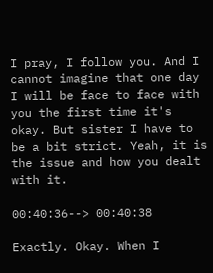I pray, I follow you. And I cannot imagine that one day I will be face to face with you the first time it's okay. But sister I have to be a bit strict. Yeah, it is the issue and how you dealt with it.

00:40:36--> 00:40:38

Exactly. Okay. When I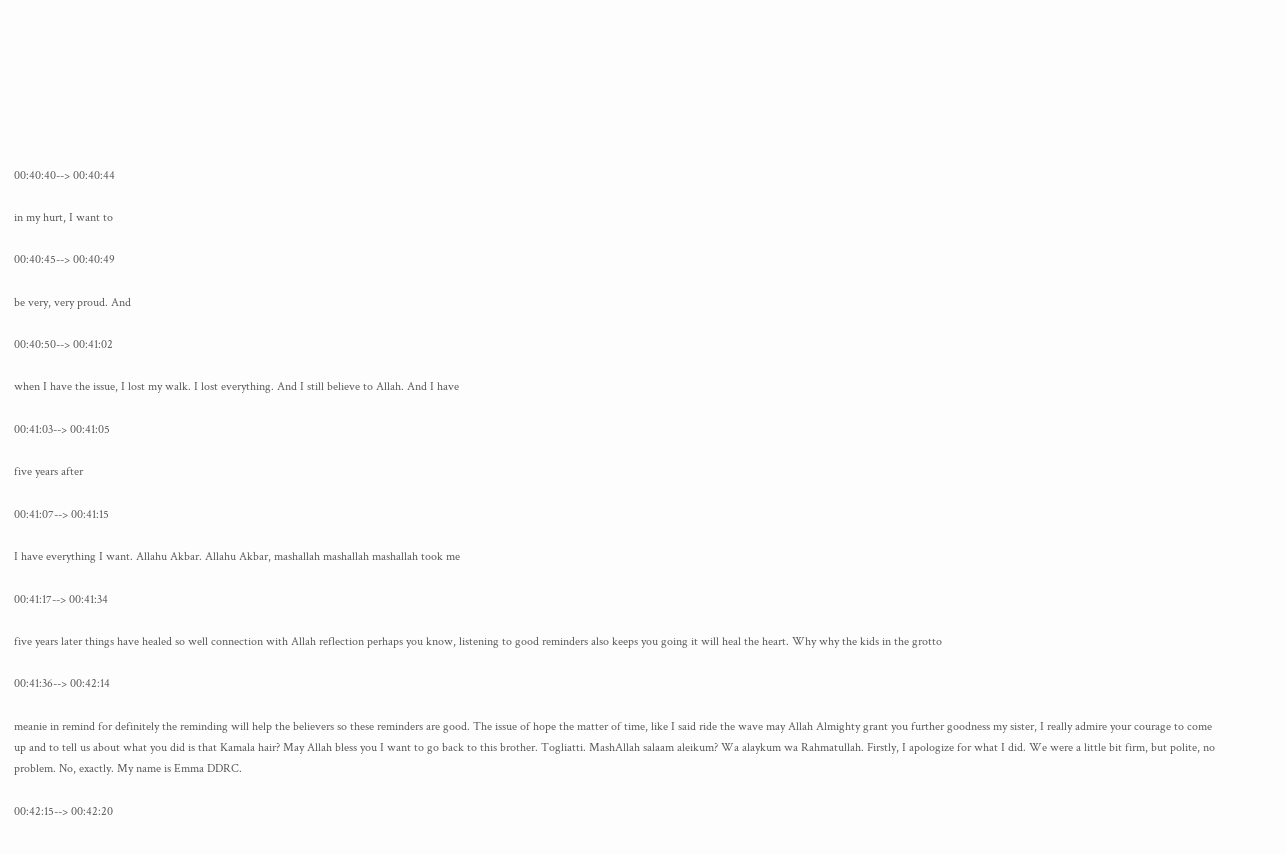00:40:40--> 00:40:44

in my hurt, I want to

00:40:45--> 00:40:49

be very, very proud. And

00:40:50--> 00:41:02

when I have the issue, I lost my walk. I lost everything. And I still believe to Allah. And I have

00:41:03--> 00:41:05

five years after

00:41:07--> 00:41:15

I have everything I want. Allahu Akbar. Allahu Akbar, mashallah mashallah mashallah took me

00:41:17--> 00:41:34

five years later things have healed so well connection with Allah reflection perhaps you know, listening to good reminders also keeps you going it will heal the heart. Why why the kids in the grotto

00:41:36--> 00:42:14

meanie in remind for definitely the reminding will help the believers so these reminders are good. The issue of hope the matter of time, like I said ride the wave may Allah Almighty grant you further goodness my sister, I really admire your courage to come up and to tell us about what you did is that Kamala hair? May Allah bless you I want to go back to this brother. Togliatti. MashAllah salaam aleikum? Wa alaykum wa Rahmatullah. Firstly, I apologize for what I did. We were a little bit firm, but polite, no problem. No, exactly. My name is Emma DDRC.

00:42:15--> 00:42:20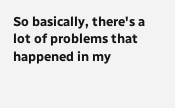So basically, there's a lot of problems that happened in my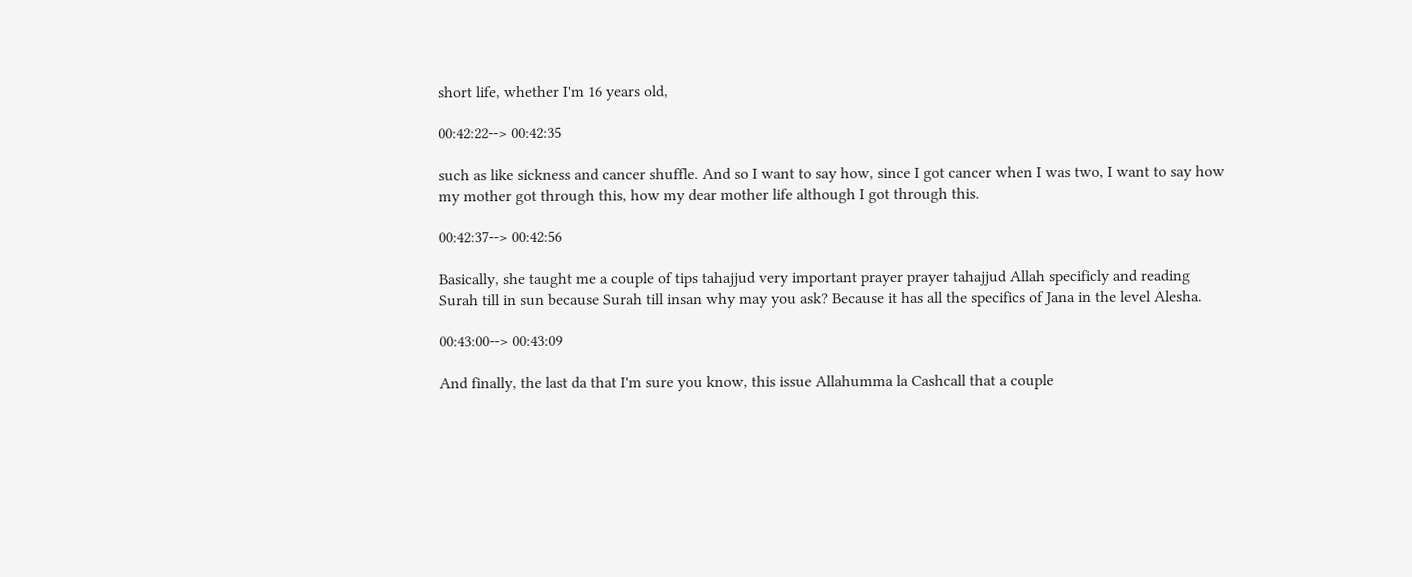short life, whether I'm 16 years old,

00:42:22--> 00:42:35

such as like sickness and cancer shuffle. And so I want to say how, since I got cancer when I was two, I want to say how my mother got through this, how my dear mother life although I got through this.

00:42:37--> 00:42:56

Basically, she taught me a couple of tips tahajjud very important prayer prayer tahajjud Allah specificly and reading Surah till in sun because Surah till insan why may you ask? Because it has all the specifics of Jana in the level Alesha.

00:43:00--> 00:43:09

And finally, the last da that I'm sure you know, this issue Allahumma la Cashcall that a couple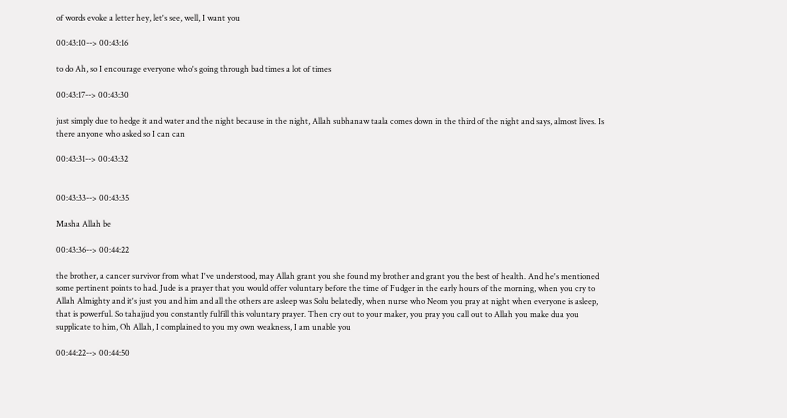of words evoke a letter hey, let's see, well, I want you

00:43:10--> 00:43:16

to do Ah, so I encourage everyone who's going through bad times a lot of times

00:43:17--> 00:43:30

just simply due to hedge it and water and the night because in the night, Allah subhanaw taala comes down in the third of the night and says, almost lives. Is there anyone who asked so I can can

00:43:31--> 00:43:32


00:43:33--> 00:43:35

Masha Allah be

00:43:36--> 00:44:22

the brother, a cancer survivor from what I've understood, may Allah grant you she found my brother and grant you the best of health. And he's mentioned some pertinent points to had. Jude is a prayer that you would offer voluntary before the time of Fudger in the early hours of the morning, when you cry to Allah Almighty and it's just you and him and all the others are asleep was Solu belatedly, when nurse who Neom you pray at night when everyone is asleep, that is powerful. So tahajjud you constantly fulfill this voluntary prayer. Then cry out to your maker, you pray you call out to Allah you make dua you supplicate to him, Oh Allah, I complained to you my own weakness, I am unable you

00:44:22--> 00:44:50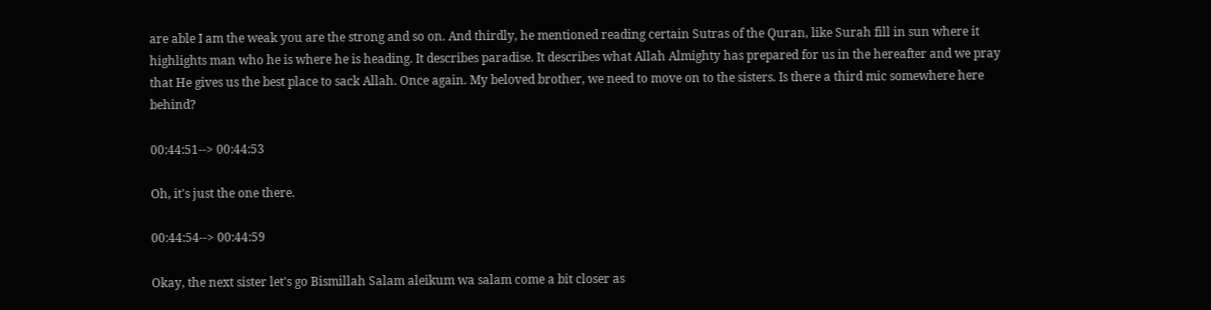are able I am the weak you are the strong and so on. And thirdly, he mentioned reading certain Sutras of the Quran, like Surah fill in sun where it highlights man who he is where he is heading. It describes paradise. It describes what Allah Almighty has prepared for us in the hereafter and we pray that He gives us the best place to sack Allah. Once again. My beloved brother, we need to move on to the sisters. Is there a third mic somewhere here behind?

00:44:51--> 00:44:53

Oh, it's just the one there.

00:44:54--> 00:44:59

Okay, the next sister let's go Bismillah Salam aleikum wa salam come a bit closer as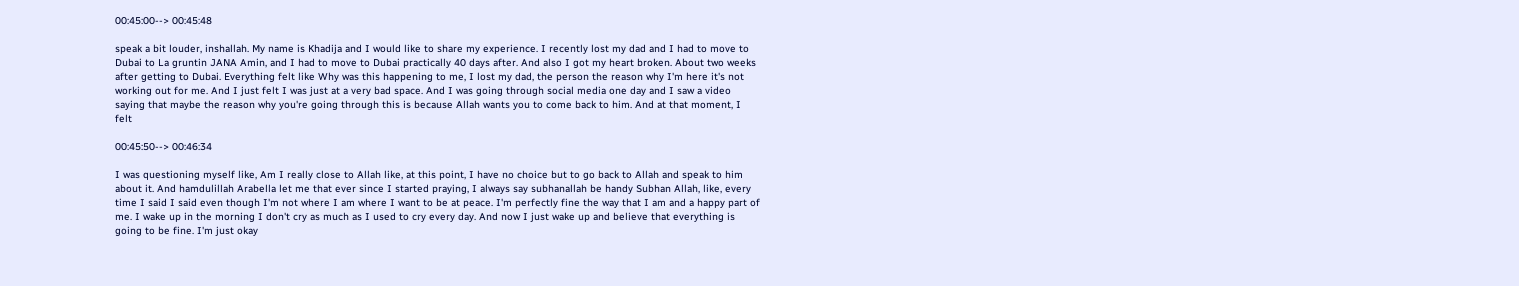00:45:00--> 00:45:48

speak a bit louder, inshallah. My name is Khadija and I would like to share my experience. I recently lost my dad and I had to move to Dubai to La gruntin JANA Amin, and I had to move to Dubai practically 40 days after. And also I got my heart broken. About two weeks after getting to Dubai. Everything felt like Why was this happening to me, I lost my dad, the person the reason why I'm here it's not working out for me. And I just felt I was just at a very bad space. And I was going through social media one day and I saw a video saying that maybe the reason why you're going through this is because Allah wants you to come back to him. And at that moment, I felt

00:45:50--> 00:46:34

I was questioning myself like, Am I really close to Allah like, at this point, I have no choice but to go back to Allah and speak to him about it. And hamdulillah Arabella let me that ever since I started praying, I always say subhanallah be handy Subhan Allah, like, every time I said I said even though I'm not where I am where I want to be at peace. I'm perfectly fine the way that I am and a happy part of me. I wake up in the morning I don't cry as much as I used to cry every day. And now I just wake up and believe that everything is going to be fine. I'm just okay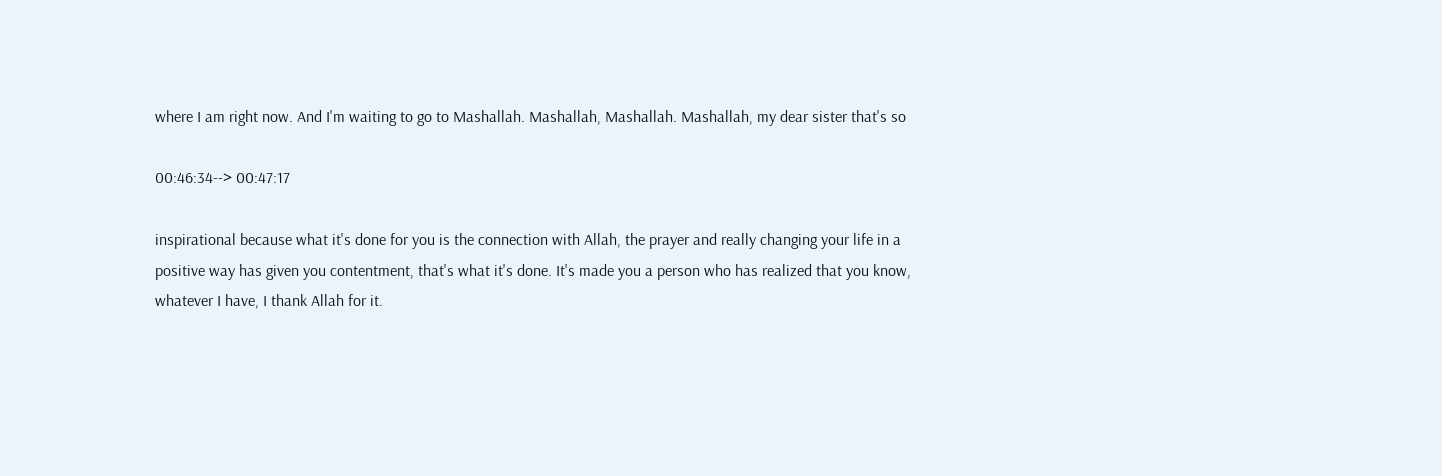where I am right now. And I'm waiting to go to Mashallah. Mashallah, Mashallah. Mashallah, my dear sister that's so

00:46:34--> 00:47:17

inspirational because what it's done for you is the connection with Allah, the prayer and really changing your life in a positive way has given you contentment, that's what it's done. It's made you a person who has realized that you know, whatever I have, I thank Allah for it.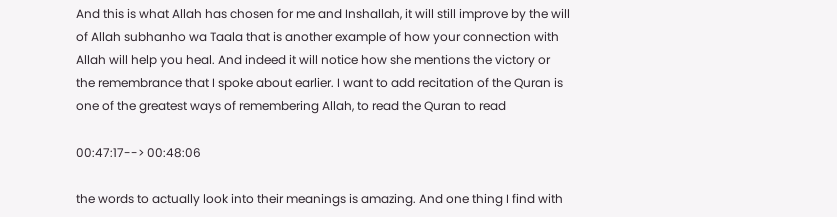And this is what Allah has chosen for me and Inshallah, it will still improve by the will of Allah subhanho wa Taala that is another example of how your connection with Allah will help you heal. And indeed it will notice how she mentions the victory or the remembrance that I spoke about earlier. I want to add recitation of the Quran is one of the greatest ways of remembering Allah, to read the Quran to read

00:47:17--> 00:48:06

the words to actually look into their meanings is amazing. And one thing I find with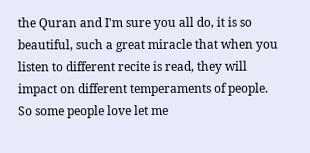the Quran and I'm sure you all do, it is so beautiful, such a great miracle that when you listen to different recite is read, they will impact on different temperaments of people. So some people love let me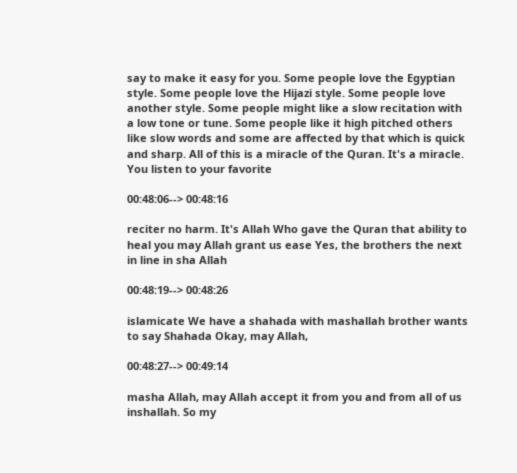say to make it easy for you. Some people love the Egyptian style. Some people love the Hijazi style. Some people love another style. Some people might like a slow recitation with a low tone or tune. Some people like it high pitched others like slow words and some are affected by that which is quick and sharp. All of this is a miracle of the Quran. It's a miracle. You listen to your favorite

00:48:06--> 00:48:16

reciter no harm. It's Allah Who gave the Quran that ability to heal you may Allah grant us ease Yes, the brothers the next in line in sha Allah

00:48:19--> 00:48:26

islamicate We have a shahada with mashallah brother wants to say Shahada Okay, may Allah,

00:48:27--> 00:49:14

masha Allah, may Allah accept it from you and from all of us inshallah. So my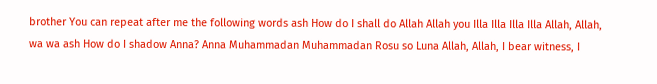brother You can repeat after me the following words ash How do I shall do Allah Allah you Illa Illa Illa Illa Allah, Allah, wa wa ash How do I shadow Anna? Anna Muhammadan Muhammadan Rosu so Luna Allah, Allah, I bear witness, I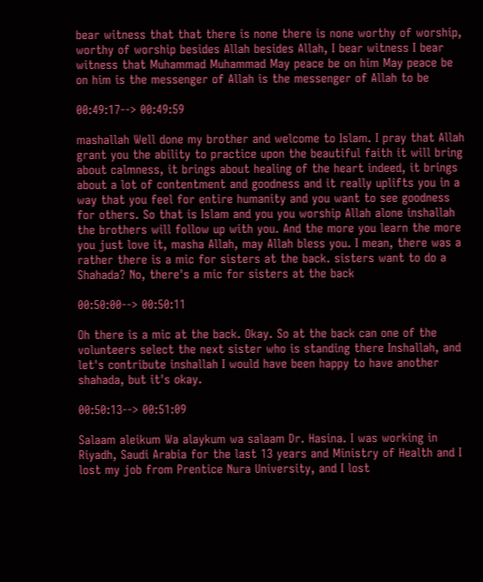bear witness that that there is none there is none worthy of worship, worthy of worship besides Allah besides Allah, I bear witness I bear witness that Muhammad Muhammad May peace be on him May peace be on him is the messenger of Allah is the messenger of Allah to be

00:49:17--> 00:49:59

mashallah Well done my brother and welcome to Islam. I pray that Allah grant you the ability to practice upon the beautiful faith it will bring about calmness, it brings about healing of the heart indeed, it brings about a lot of contentment and goodness and it really uplifts you in a way that you feel for entire humanity and you want to see goodness for others. So that is Islam and you you worship Allah alone inshallah the brothers will follow up with you. And the more you learn the more you just love it, masha Allah, may Allah bless you. I mean, there was a rather there is a mic for sisters at the back. sisters want to do a Shahada? No, there's a mic for sisters at the back

00:50:00--> 00:50:11

Oh there is a mic at the back. Okay. So at the back can one of the volunteers select the next sister who is standing there Inshallah, and let's contribute inshallah I would have been happy to have another shahada, but it's okay.

00:50:13--> 00:51:09

Salaam aleikum Wa alaykum wa salaam Dr. Hasina. I was working in Riyadh, Saudi Arabia for the last 13 years and Ministry of Health and I lost my job from Prentice Nura University, and I lost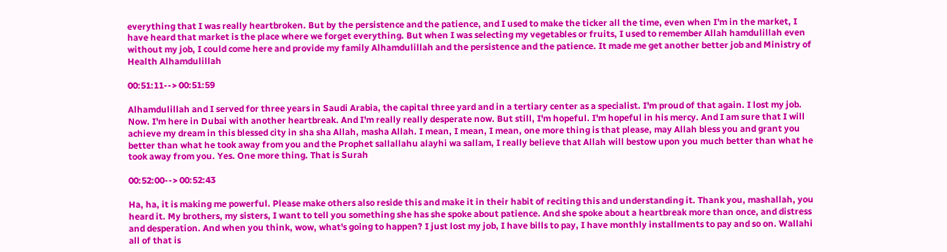everything that I was really heartbroken. But by the persistence and the patience, and I used to make the ticker all the time, even when I'm in the market, I have heard that market is the place where we forget everything. But when I was selecting my vegetables or fruits, I used to remember Allah hamdulillah even without my job, I could come here and provide my family Alhamdulillah and the persistence and the patience. It made me get another better job and Ministry of Health Alhamdulillah

00:51:11--> 00:51:59

Alhamdulillah and I served for three years in Saudi Arabia, the capital three yard and in a tertiary center as a specialist. I'm proud of that again. I lost my job. Now. I'm here in Dubai with another heartbreak. And I'm really really desperate now. But still, I'm hopeful. I'm hopeful in his mercy. And I am sure that I will achieve my dream in this blessed city in sha sha Allah, masha Allah. I mean, I mean, I mean, one more thing is that please, may Allah bless you and grant you better than what he took away from you and the Prophet sallallahu alayhi wa sallam, I really believe that Allah will bestow upon you much better than what he took away from you. Yes. One more thing. That is Surah

00:52:00--> 00:52:43

Ha, ha, it is making me powerful. Please make others also reside this and make it in their habit of reciting this and understanding it. Thank you, mashallah, you heard it. My brothers, my sisters, I want to tell you something she has she spoke about patience. And she spoke about a heartbreak more than once, and distress and desperation. And when you think, wow, what's going to happen? I just lost my job, I have bills to pay, I have monthly installments to pay and so on. Wallahi all of that is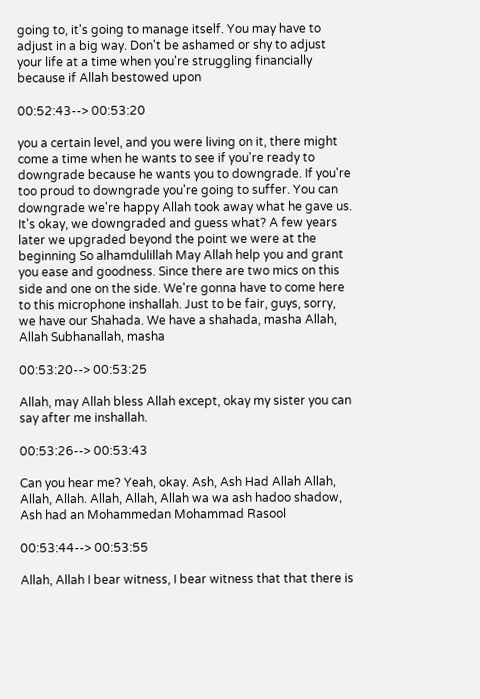going to, it's going to manage itself. You may have to adjust in a big way. Don't be ashamed or shy to adjust your life at a time when you're struggling financially because if Allah bestowed upon

00:52:43--> 00:53:20

you a certain level, and you were living on it, there might come a time when he wants to see if you're ready to downgrade because he wants you to downgrade. If you're too proud to downgrade you're going to suffer. You can downgrade we're happy Allah took away what he gave us. It's okay, we downgraded and guess what? A few years later we upgraded beyond the point we were at the beginning So alhamdulillah May Allah help you and grant you ease and goodness. Since there are two mics on this side and one on the side. We're gonna have to come here to this microphone inshallah. Just to be fair, guys, sorry, we have our Shahada. We have a shahada, masha Allah, Allah Subhanallah, masha

00:53:20--> 00:53:25

Allah, may Allah bless Allah except, okay my sister you can say after me inshallah.

00:53:26--> 00:53:43

Can you hear me? Yeah, okay. Ash, Ash Had Allah Allah, Allah, Allah. Allah, Allah, Allah wa wa ash hadoo shadow, Ash had an Mohammedan Mohammad Rasool

00:53:44--> 00:53:55

Allah, Allah I bear witness, I bear witness that that there is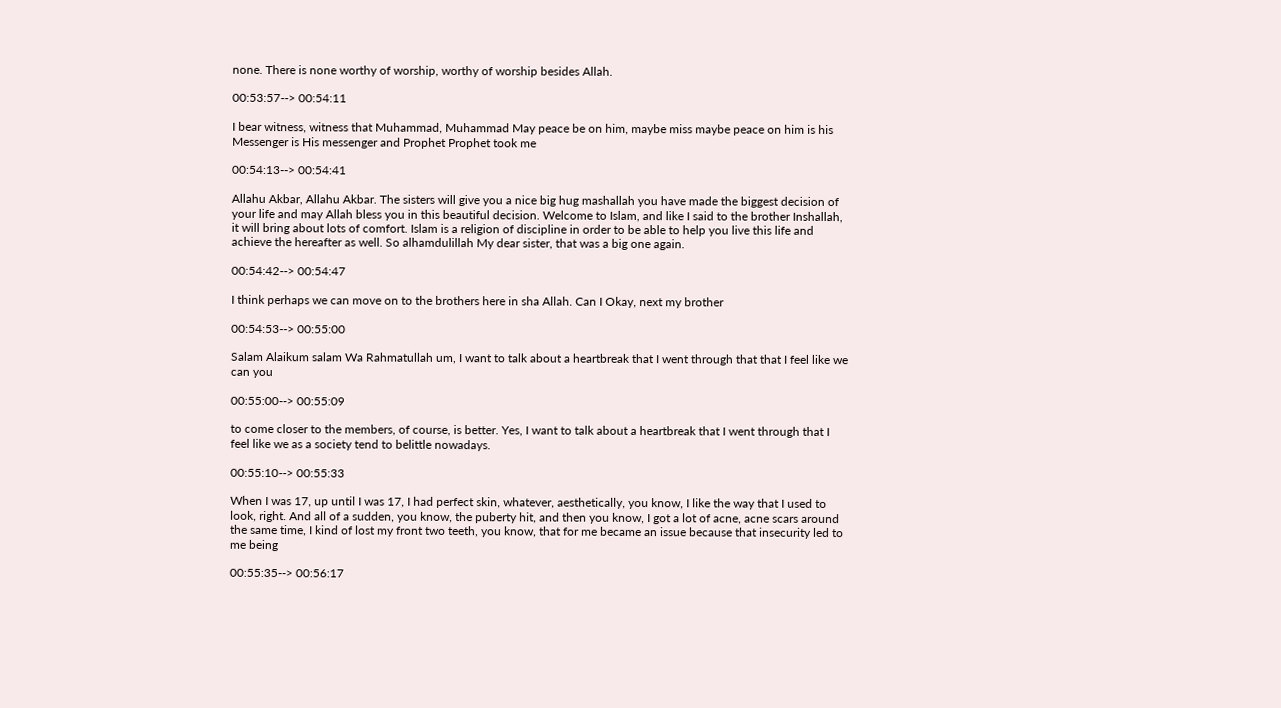none. There is none worthy of worship, worthy of worship besides Allah.

00:53:57--> 00:54:11

I bear witness, witness that Muhammad, Muhammad May peace be on him, maybe miss maybe peace on him is his Messenger is His messenger and Prophet Prophet took me

00:54:13--> 00:54:41

Allahu Akbar, Allahu Akbar. The sisters will give you a nice big hug mashallah you have made the biggest decision of your life and may Allah bless you in this beautiful decision. Welcome to Islam, and like I said to the brother Inshallah, it will bring about lots of comfort. Islam is a religion of discipline in order to be able to help you live this life and achieve the hereafter as well. So alhamdulillah My dear sister, that was a big one again.

00:54:42--> 00:54:47

I think perhaps we can move on to the brothers here in sha Allah. Can I Okay, next my brother

00:54:53--> 00:55:00

Salam Alaikum salam Wa Rahmatullah um, I want to talk about a heartbreak that I went through that that I feel like we can you

00:55:00--> 00:55:09

to come closer to the members, of course, is better. Yes, I want to talk about a heartbreak that I went through that I feel like we as a society tend to belittle nowadays.

00:55:10--> 00:55:33

When I was 17, up until I was 17, I had perfect skin, whatever, aesthetically, you know, I like the way that I used to look, right. And all of a sudden, you know, the puberty hit, and then you know, I got a lot of acne, acne scars around the same time, I kind of lost my front two teeth, you know, that for me became an issue because that insecurity led to me being

00:55:35--> 00:56:17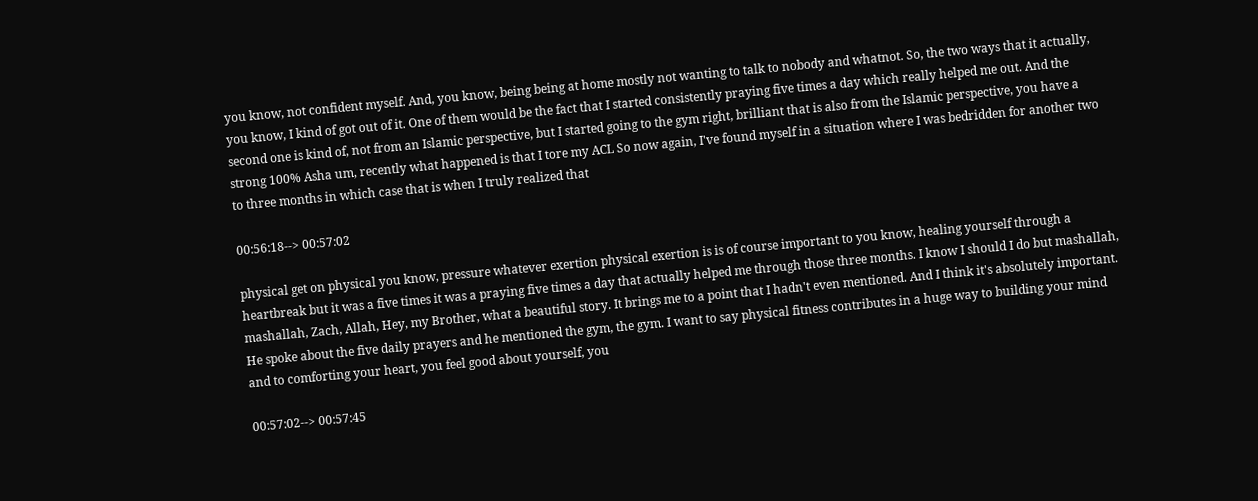you know, not confident myself. And, you know, being being at home mostly not wanting to talk to nobody and whatnot. So, the two ways that it actually, you know, I kind of got out of it. One of them would be the fact that I started consistently praying five times a day which really helped me out. And the second one is kind of, not from an Islamic perspective, but I started going to the gym right, brilliant that is also from the Islamic perspective, you have a strong 100% Asha um, recently what happened is that I tore my ACL So now again, I've found myself in a situation where I was bedridden for another two to three months in which case that is when I truly realized that

00:56:18--> 00:57:02

physical get on physical you know, pressure whatever exertion physical exertion is is of course important to you know, healing yourself through a heartbreak but it was a five times it was a praying five times a day that actually helped me through those three months. I know I should I do but mashallah, mashallah, Zach, Allah, Hey, my Brother, what a beautiful story. It brings me to a point that I hadn't even mentioned. And I think it's absolutely important. He spoke about the five daily prayers and he mentioned the gym, the gym. I want to say physical fitness contributes in a huge way to building your mind and to comforting your heart, you feel good about yourself, you

00:57:02--> 00:57:45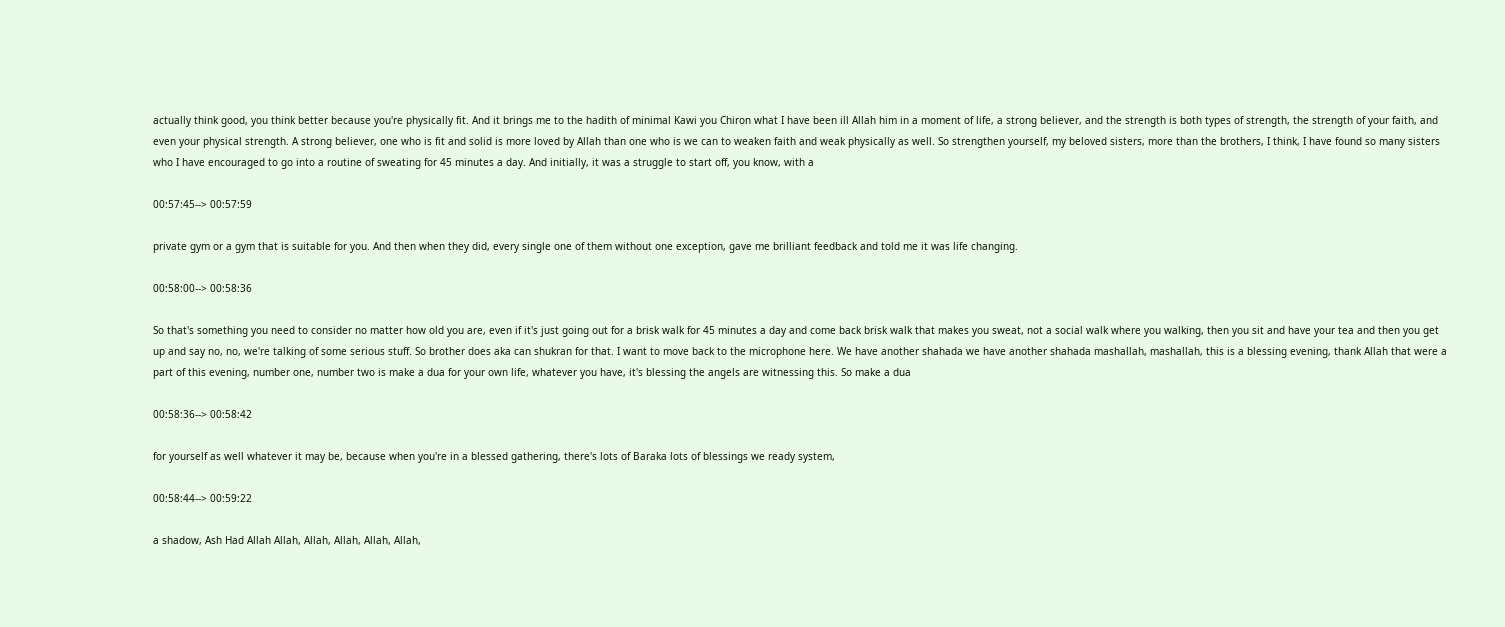actually think good, you think better because you're physically fit. And it brings me to the hadith of minimal Kawi you Chiron what I have been ill Allah him in a moment of life, a strong believer, and the strength is both types of strength, the strength of your faith, and even your physical strength. A strong believer, one who is fit and solid is more loved by Allah than one who is we can to weaken faith and weak physically as well. So strengthen yourself, my beloved sisters, more than the brothers, I think, I have found so many sisters who I have encouraged to go into a routine of sweating for 45 minutes a day. And initially, it was a struggle to start off, you know, with a

00:57:45--> 00:57:59

private gym or a gym that is suitable for you. And then when they did, every single one of them without one exception, gave me brilliant feedback and told me it was life changing.

00:58:00--> 00:58:36

So that's something you need to consider no matter how old you are, even if it's just going out for a brisk walk for 45 minutes a day and come back brisk walk that makes you sweat, not a social walk where you walking, then you sit and have your tea and then you get up and say no, no, we're talking of some serious stuff. So brother does aka can shukran for that. I want to move back to the microphone here. We have another shahada we have another shahada mashallah, mashallah, this is a blessing evening, thank Allah that were a part of this evening, number one, number two is make a dua for your own life, whatever you have, it's blessing the angels are witnessing this. So make a dua

00:58:36--> 00:58:42

for yourself as well whatever it may be, because when you're in a blessed gathering, there's lots of Baraka lots of blessings we ready system,

00:58:44--> 00:59:22

a shadow, Ash Had Allah Allah, Allah, Allah, Allah, Allah,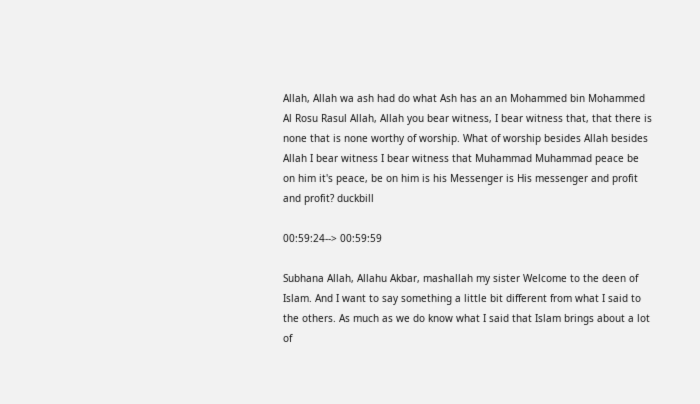Allah, Allah wa ash had do what Ash has an an Mohammed bin Mohammed Al Rosu Rasul Allah, Allah you bear witness, I bear witness that, that there is none that is none worthy of worship. What of worship besides Allah besides Allah I bear witness I bear witness that Muhammad Muhammad peace be on him it's peace, be on him is his Messenger is His messenger and profit and profit? duckbill

00:59:24--> 00:59:59

Subhana Allah, Allahu Akbar, mashallah my sister Welcome to the deen of Islam. And I want to say something a little bit different from what I said to the others. As much as we do know what I said that Islam brings about a lot of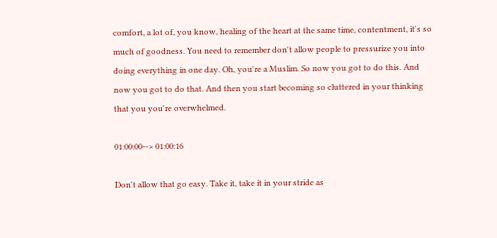comfort, a lot of, you know, healing of the heart at the same time, contentment, it's so much of goodness. You need to remember don't allow people to pressurize you into doing everything in one day. Oh, you're a Muslim. So now you got to do this. And now you got to do that. And then you start becoming so cluttered in your thinking that you you're overwhelmed.

01:00:00--> 01:00:16

Don't allow that go easy. Take it, take it in your stride as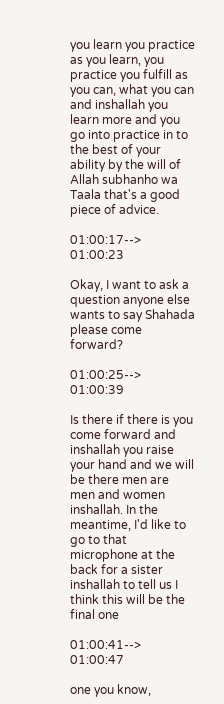you learn you practice as you learn, you practice you fulfill as you can, what you can and inshallah you learn more and you go into practice in to the best of your ability by the will of Allah subhanho wa Taala that's a good piece of advice.

01:00:17--> 01:00:23

Okay, I want to ask a question anyone else wants to say Shahada please come forward?

01:00:25--> 01:00:39

Is there if there is you come forward and inshallah you raise your hand and we will be there men are men and women inshallah. In the meantime, I'd like to go to that microphone at the back for a sister inshallah to tell us I think this will be the final one

01:00:41--> 01:00:47

one you know,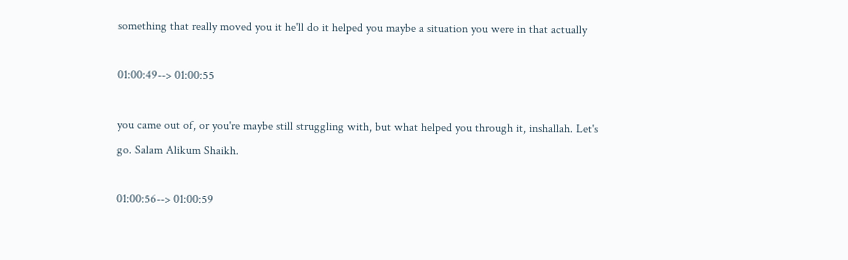something that really moved you it he'll do it helped you maybe a situation you were in that actually

01:00:49--> 01:00:55

you came out of, or you're maybe still struggling with, but what helped you through it, inshallah. Let's go. Salam Alikum Shaikh.

01:00:56--> 01:00:59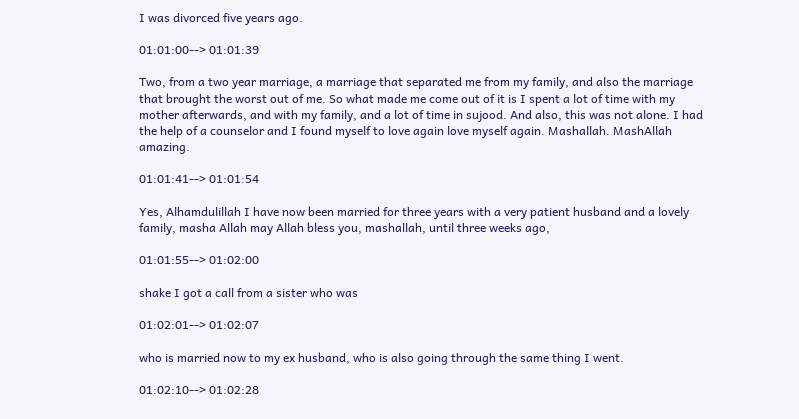I was divorced five years ago.

01:01:00--> 01:01:39

Two, from a two year marriage, a marriage that separated me from my family, and also the marriage that brought the worst out of me. So what made me come out of it is I spent a lot of time with my mother afterwards, and with my family, and a lot of time in sujood. And also, this was not alone. I had the help of a counselor and I found myself to love again love myself again. Mashallah. MashAllah amazing.

01:01:41--> 01:01:54

Yes, Alhamdulillah I have now been married for three years with a very patient husband and a lovely family, masha Allah may Allah bless you, mashallah, until three weeks ago,

01:01:55--> 01:02:00

shake I got a call from a sister who was

01:02:01--> 01:02:07

who is married now to my ex husband, who is also going through the same thing I went.

01:02:10--> 01:02:28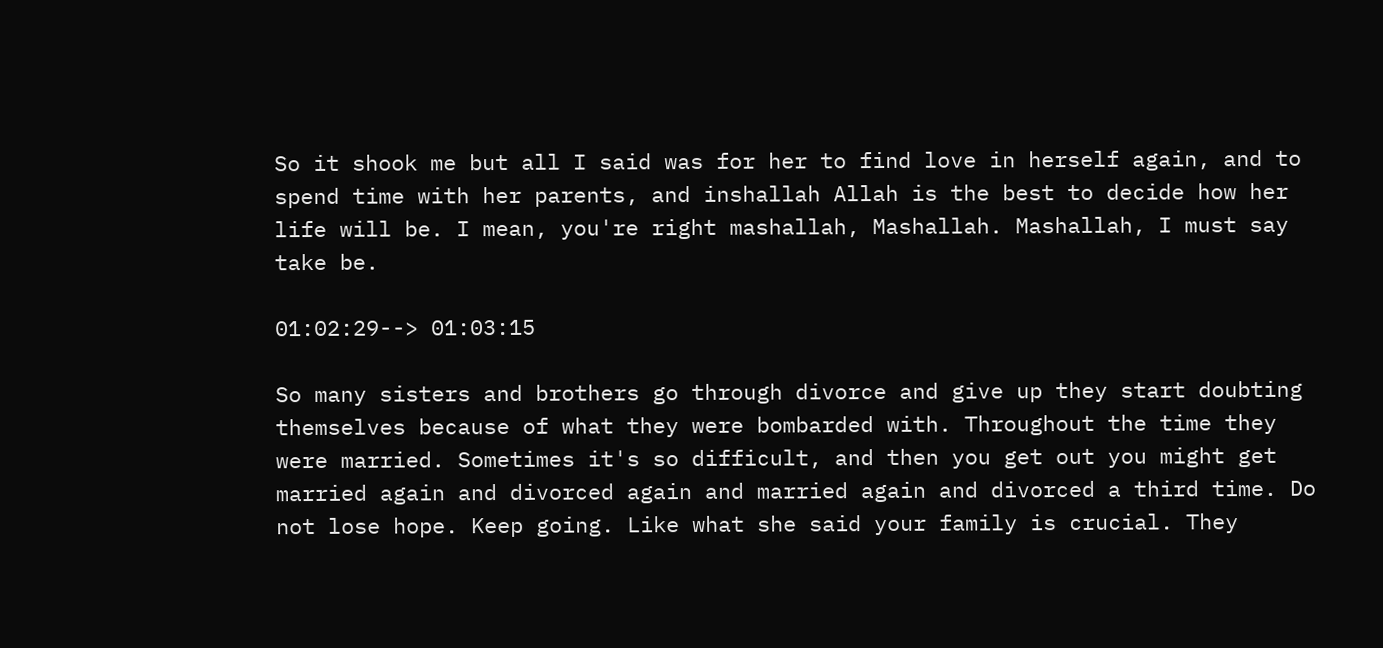So it shook me but all I said was for her to find love in herself again, and to spend time with her parents, and inshallah Allah is the best to decide how her life will be. I mean, you're right mashallah, Mashallah. Mashallah, I must say take be.

01:02:29--> 01:03:15

So many sisters and brothers go through divorce and give up they start doubting themselves because of what they were bombarded with. Throughout the time they were married. Sometimes it's so difficult, and then you get out you might get married again and divorced again and married again and divorced a third time. Do not lose hope. Keep going. Like what she said your family is crucial. They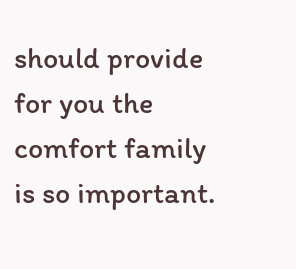should provide for you the comfort family is so important.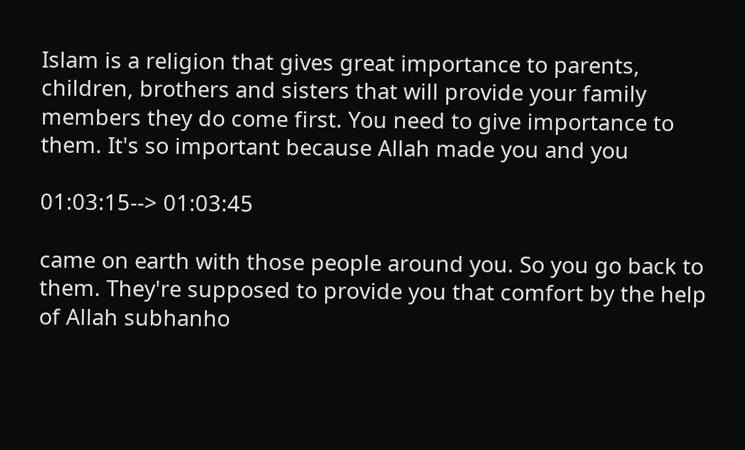Islam is a religion that gives great importance to parents, children, brothers and sisters that will provide your family members they do come first. You need to give importance to them. It's so important because Allah made you and you

01:03:15--> 01:03:45

came on earth with those people around you. So you go back to them. They're supposed to provide you that comfort by the help of Allah subhanho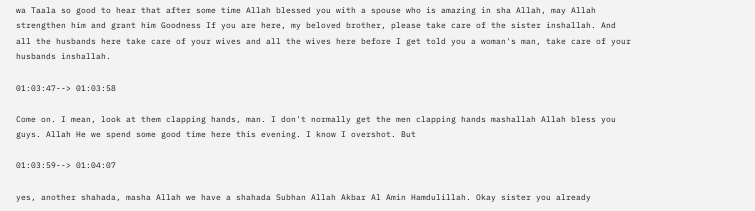wa Taala so good to hear that after some time Allah blessed you with a spouse who is amazing in sha Allah, may Allah strengthen him and grant him Goodness If you are here, my beloved brother, please take care of the sister inshallah. And all the husbands here take care of your wives and all the wives here before I get told you a woman's man, take care of your husbands inshallah.

01:03:47--> 01:03:58

Come on. I mean, look at them clapping hands, man. I don't normally get the men clapping hands mashallah Allah bless you guys. Allah He we spend some good time here this evening. I know I overshot. But

01:03:59--> 01:04:07

yes, another shahada, masha Allah we have a shahada Subhan Allah Akbar Al Amin Hamdulillah. Okay sister you already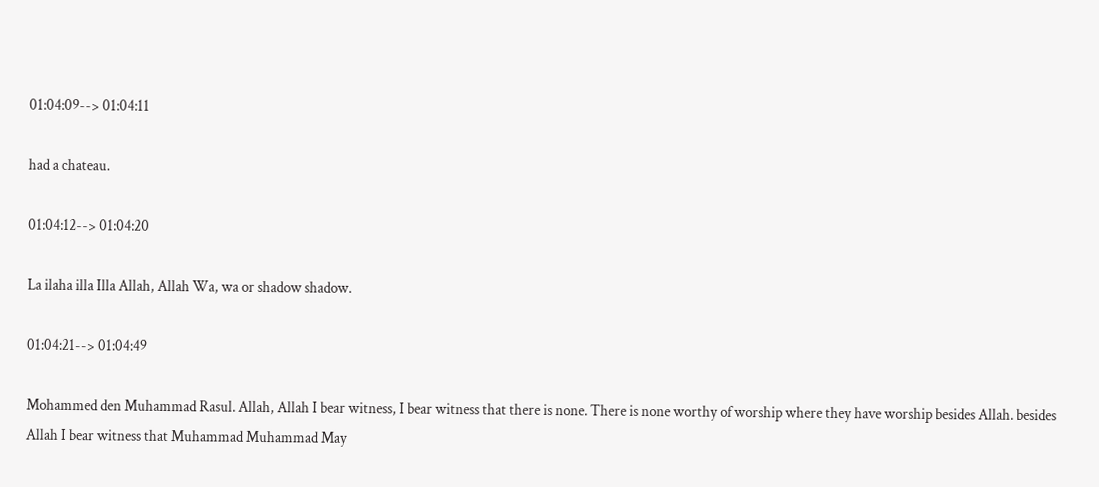01:04:09--> 01:04:11

had a chateau.

01:04:12--> 01:04:20

La ilaha illa Illa Allah, Allah Wa, wa or shadow shadow.

01:04:21--> 01:04:49

Mohammed den Muhammad Rasul. Allah, Allah I bear witness, I bear witness that there is none. There is none worthy of worship where they have worship besides Allah. besides Allah I bear witness that Muhammad Muhammad May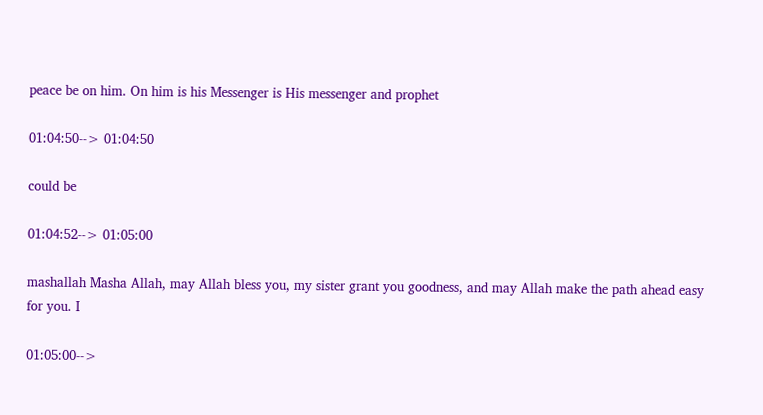peace be on him. On him is his Messenger is His messenger and prophet

01:04:50--> 01:04:50

could be

01:04:52--> 01:05:00

mashallah Masha Allah, may Allah bless you, my sister grant you goodness, and may Allah make the path ahead easy for you. I

01:05:00-->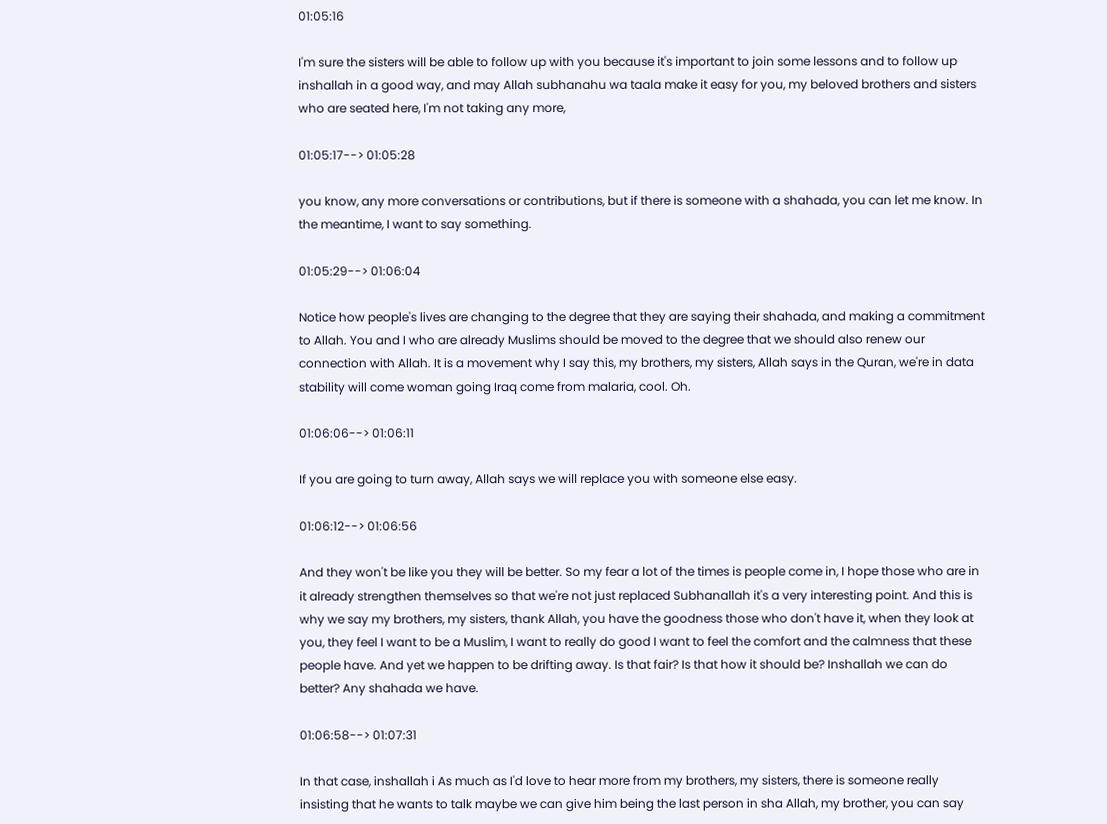01:05:16

I'm sure the sisters will be able to follow up with you because it's important to join some lessons and to follow up inshallah in a good way, and may Allah subhanahu wa taala make it easy for you, my beloved brothers and sisters who are seated here, I'm not taking any more,

01:05:17--> 01:05:28

you know, any more conversations or contributions, but if there is someone with a shahada, you can let me know. In the meantime, I want to say something.

01:05:29--> 01:06:04

Notice how people's lives are changing to the degree that they are saying their shahada, and making a commitment to Allah. You and I who are already Muslims should be moved to the degree that we should also renew our connection with Allah. It is a movement why I say this, my brothers, my sisters, Allah says in the Quran, we're in data stability will come woman going Iraq come from malaria, cool. Oh.

01:06:06--> 01:06:11

If you are going to turn away, Allah says we will replace you with someone else easy.

01:06:12--> 01:06:56

And they won't be like you they will be better. So my fear a lot of the times is people come in, I hope those who are in it already strengthen themselves so that we're not just replaced Subhanallah it's a very interesting point. And this is why we say my brothers, my sisters, thank Allah, you have the goodness those who don't have it, when they look at you, they feel I want to be a Muslim, I want to really do good I want to feel the comfort and the calmness that these people have. And yet we happen to be drifting away. Is that fair? Is that how it should be? Inshallah we can do better? Any shahada we have.

01:06:58--> 01:07:31

In that case, inshallah i As much as I'd love to hear more from my brothers, my sisters, there is someone really insisting that he wants to talk maybe we can give him being the last person in sha Allah, my brother, you can say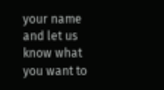your name and let us know what you want to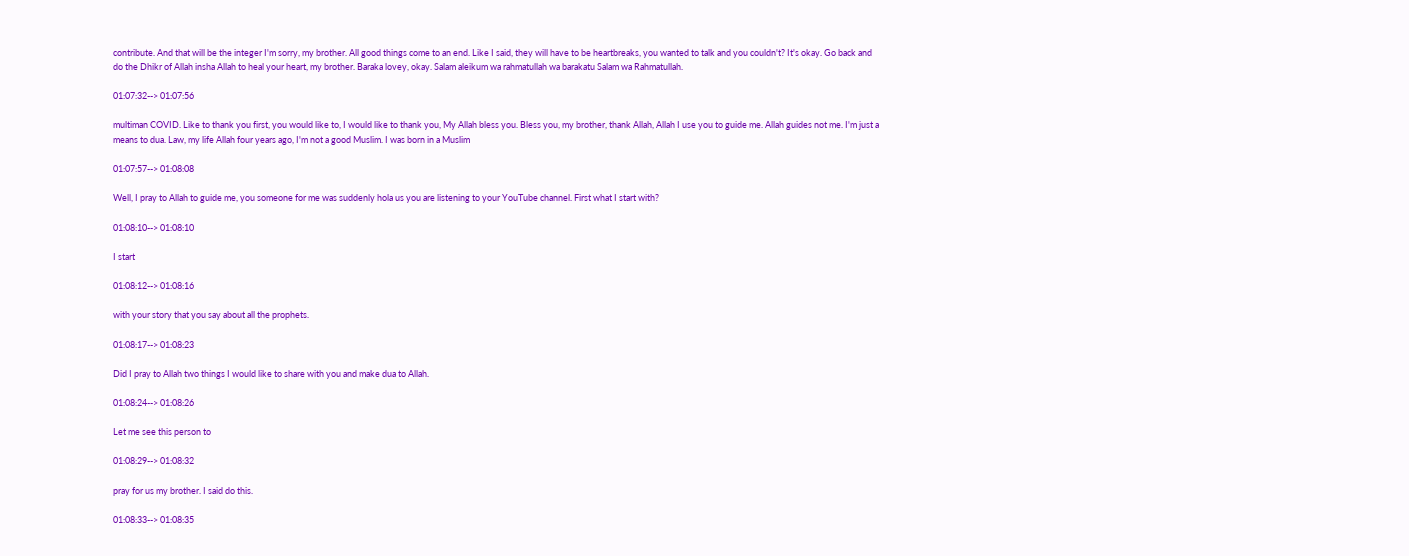contribute. And that will be the integer I'm sorry, my brother. All good things come to an end. Like I said, they will have to be heartbreaks, you wanted to talk and you couldn't? It's okay. Go back and do the Dhikr of Allah insha Allah to heal your heart, my brother. Baraka lovey, okay. Salam aleikum wa rahmatullah wa barakatu Salam wa Rahmatullah.

01:07:32--> 01:07:56

multiman COVID. Like to thank you first, you would like to, I would like to thank you, My Allah bless you. Bless you, my brother, thank Allah, Allah I use you to guide me. Allah guides not me. I'm just a means to dua. Law, my life Allah four years ago, I'm not a good Muslim. I was born in a Muslim

01:07:57--> 01:08:08

Well, I pray to Allah to guide me, you someone for me was suddenly hola us you are listening to your YouTube channel. First what I start with?

01:08:10--> 01:08:10

I start

01:08:12--> 01:08:16

with your story that you say about all the prophets.

01:08:17--> 01:08:23

Did I pray to Allah two things I would like to share with you and make dua to Allah.

01:08:24--> 01:08:26

Let me see this person to

01:08:29--> 01:08:32

pray for us my brother. I said do this.

01:08:33--> 01:08:35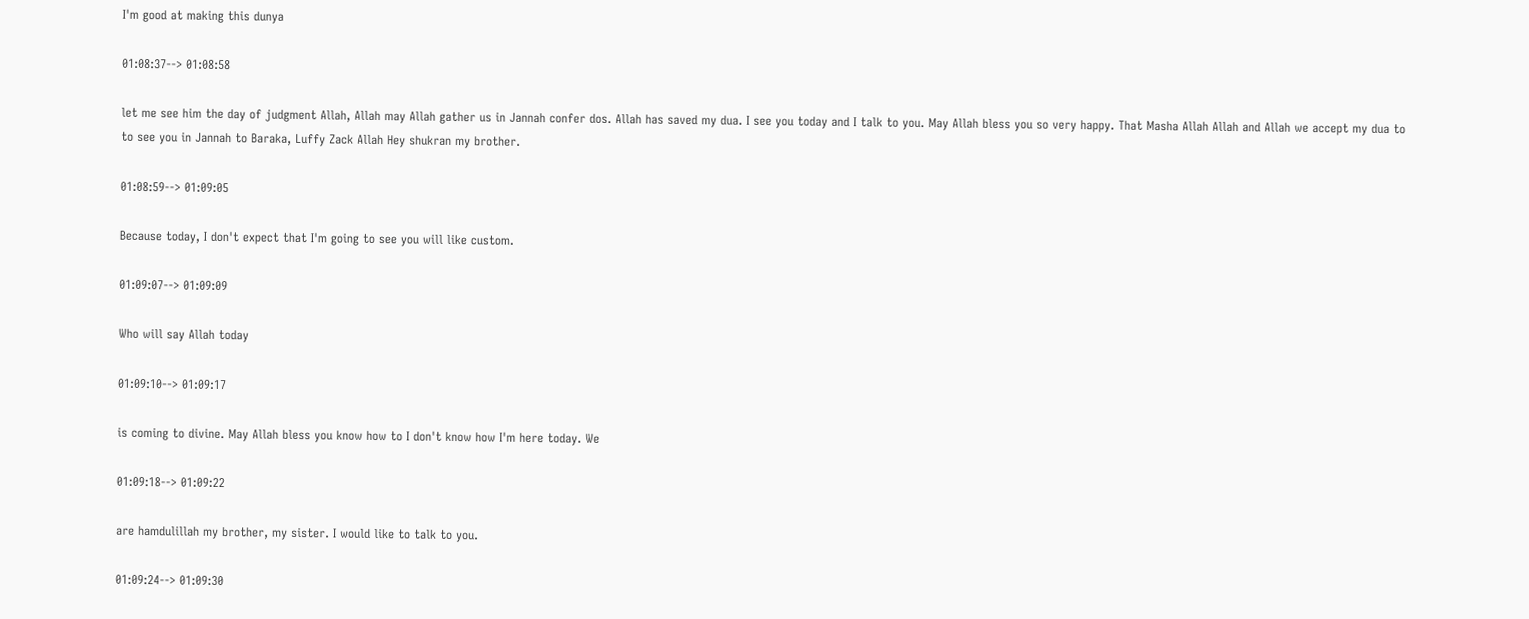I'm good at making this dunya

01:08:37--> 01:08:58

let me see him the day of judgment Allah, Allah may Allah gather us in Jannah confer dos. Allah has saved my dua. I see you today and I talk to you. May Allah bless you so very happy. That Masha Allah Allah and Allah we accept my dua to to see you in Jannah to Baraka, Luffy Zack Allah Hey shukran my brother.

01:08:59--> 01:09:05

Because today, I don't expect that I'm going to see you will like custom.

01:09:07--> 01:09:09

Who will say Allah today

01:09:10--> 01:09:17

is coming to divine. May Allah bless you know how to I don't know how I'm here today. We

01:09:18--> 01:09:22

are hamdulillah my brother, my sister. I would like to talk to you.

01:09:24--> 01:09:30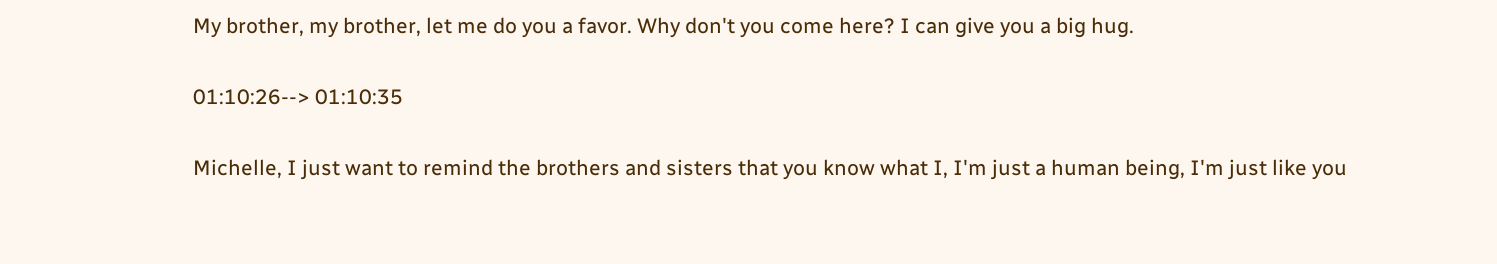My brother, my brother, let me do you a favor. Why don't you come here? I can give you a big hug.

01:10:26--> 01:10:35

Michelle, I just want to remind the brothers and sisters that you know what I, I'm just a human being, I'm just like you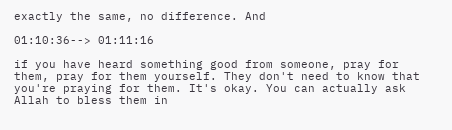exactly the same, no difference. And

01:10:36--> 01:11:16

if you have heard something good from someone, pray for them, pray for them yourself. They don't need to know that you're praying for them. It's okay. You can actually ask Allah to bless them in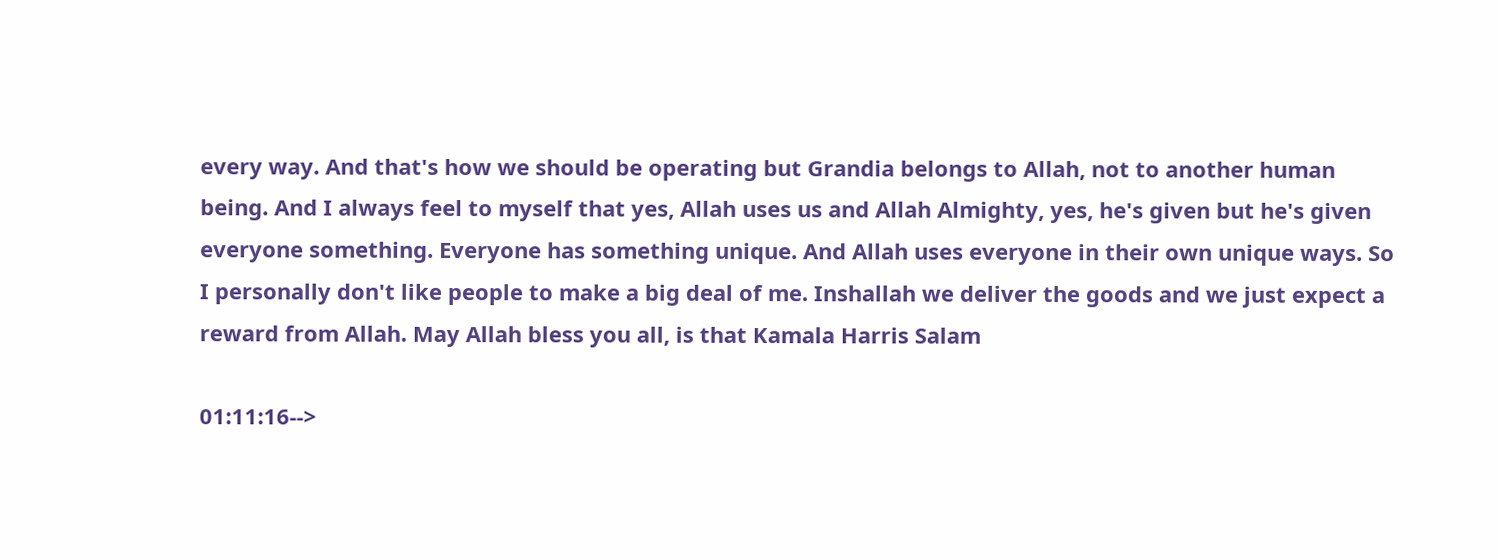every way. And that's how we should be operating but Grandia belongs to Allah, not to another human being. And I always feel to myself that yes, Allah uses us and Allah Almighty, yes, he's given but he's given everyone something. Everyone has something unique. And Allah uses everyone in their own unique ways. So I personally don't like people to make a big deal of me. Inshallah we deliver the goods and we just expect a reward from Allah. May Allah bless you all, is that Kamala Harris Salam

01:11:16-->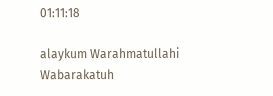01:11:18

alaykum Warahmatullahi Wabarakatuh